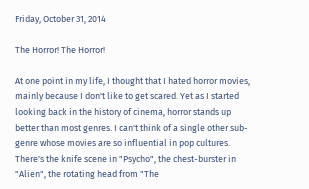Friday, October 31, 2014

The Horror! The Horror!

At one point in my life, I thought that I hated horror movies, mainly because I don't like to get scared. Yet as I started looking back in the history of cinema, horror stands up better than most genres. I can't think of a single other sub-genre whose movies are so influential in pop cultures. There's the knife scene in "Psycho", the chest-burster in "Alien", the rotating head from "The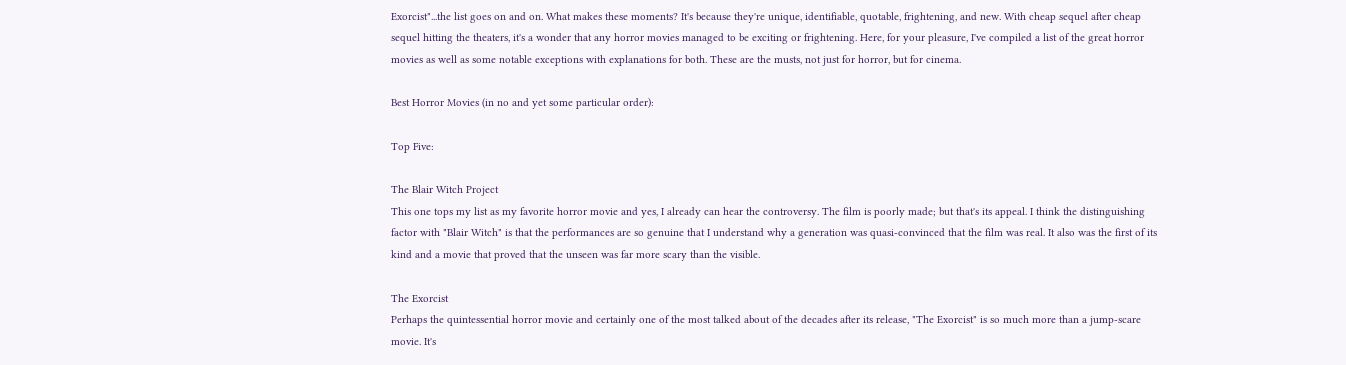Exorcist"...the list goes on and on. What makes these moments? It's because they're unique, identifiable, quotable, frightening, and new. With cheap sequel after cheap sequel hitting the theaters, it's a wonder that any horror movies managed to be exciting or frightening. Here, for your pleasure, I've compiled a list of the great horror movies as well as some notable exceptions with explanations for both. These are the musts, not just for horror, but for cinema.

Best Horror Movies (in no and yet some particular order):

Top Five:

The Blair Witch Project
This one tops my list as my favorite horror movie and yes, I already can hear the controversy. The film is poorly made; but that's its appeal. I think the distinguishing factor with "Blair Witch" is that the performances are so genuine that I understand why a generation was quasi-convinced that the film was real. It also was the first of its kind and a movie that proved that the unseen was far more scary than the visible.

The Exorcist
Perhaps the quintessential horror movie and certainly one of the most talked about of the decades after its release, "The Exorcist" is so much more than a jump-scare movie. It's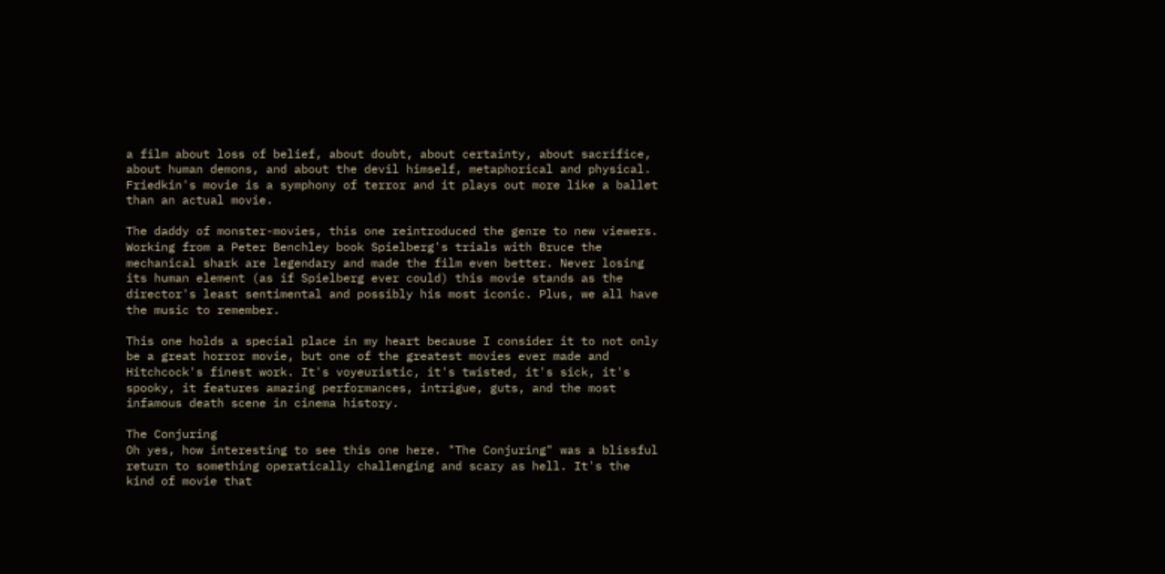a film about loss of belief, about doubt, about certainty, about sacrifice, about human demons, and about the devil himself, metaphorical and physical. Friedkin's movie is a symphony of terror and it plays out more like a ballet than an actual movie.

The daddy of monster-movies, this one reintroduced the genre to new viewers. Working from a Peter Benchley book Spielberg's trials with Bruce the mechanical shark are legendary and made the film even better. Never losing its human element (as if Spielberg ever could) this movie stands as the director's least sentimental and possibly his most iconic. Plus, we all have the music to remember.

This one holds a special place in my heart because I consider it to not only be a great horror movie, but one of the greatest movies ever made and Hitchcock's finest work. It's voyeuristic, it's twisted, it's sick, it's spooky, it features amazing performances, intrigue, guts, and the most infamous death scene in cinema history.

The Conjuring
Oh yes, how interesting to see this one here. "The Conjuring" was a blissful return to something operatically challenging and scary as hell. It's the kind of movie that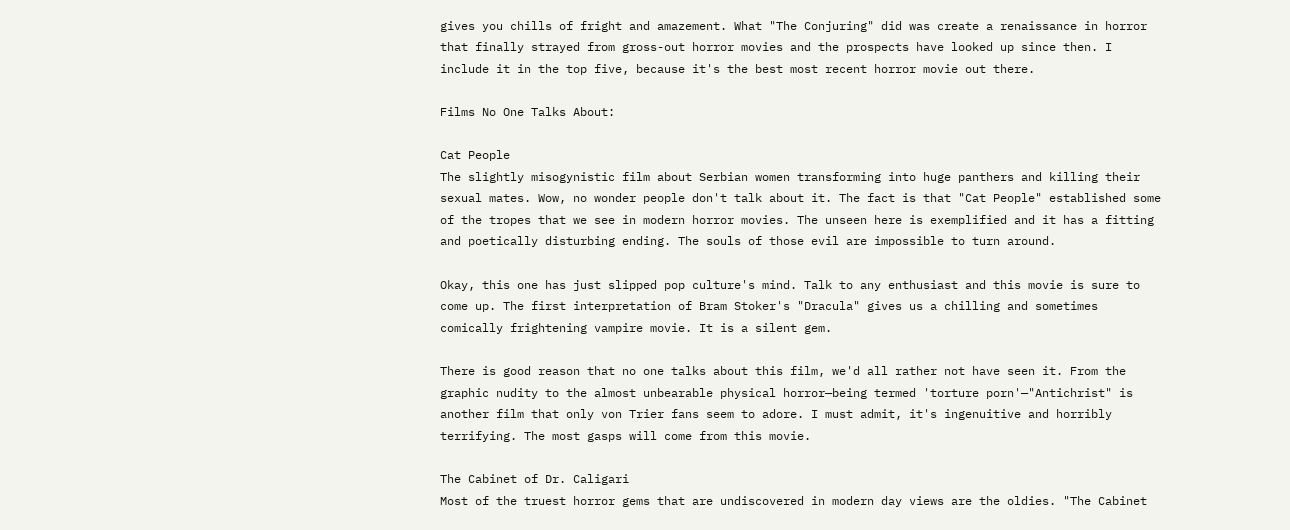gives you chills of fright and amazement. What "The Conjuring" did was create a renaissance in horror that finally strayed from gross-out horror movies and the prospects have looked up since then. I include it in the top five, because it's the best most recent horror movie out there.

Films No One Talks About:

Cat People
The slightly misogynistic film about Serbian women transforming into huge panthers and killing their sexual mates. Wow, no wonder people don't talk about it. The fact is that "Cat People" established some of the tropes that we see in modern horror movies. The unseen here is exemplified and it has a fitting and poetically disturbing ending. The souls of those evil are impossible to turn around.

Okay, this one has just slipped pop culture's mind. Talk to any enthusiast and this movie is sure to come up. The first interpretation of Bram Stoker's "Dracula" gives us a chilling and sometimes comically frightening vampire movie. It is a silent gem.

There is good reason that no one talks about this film, we'd all rather not have seen it. From the graphic nudity to the almost unbearable physical horror—being termed 'torture porn'—"Antichrist" is another film that only von Trier fans seem to adore. I must admit, it's ingenuitive and horribly terrifying. The most gasps will come from this movie.

The Cabinet of Dr. Caligari
Most of the truest horror gems that are undiscovered in modern day views are the oldies. "The Cabinet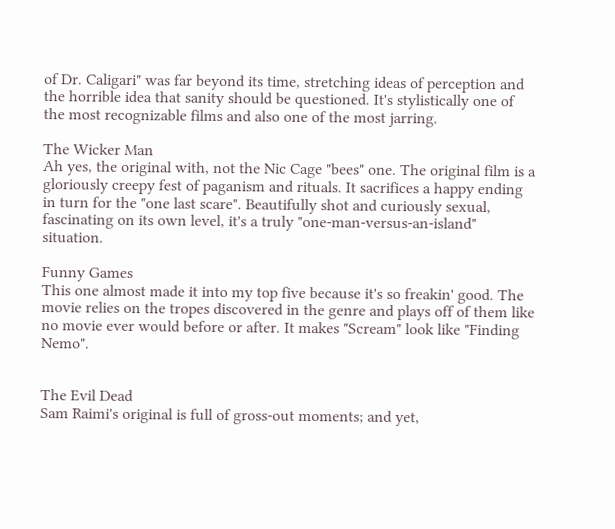of Dr. Caligari" was far beyond its time, stretching ideas of perception and the horrible idea that sanity should be questioned. It's stylistically one of the most recognizable films and also one of the most jarring.

The Wicker Man
Ah yes, the original with, not the Nic Cage "bees" one. The original film is a gloriously creepy fest of paganism and rituals. It sacrifices a happy ending in turn for the "one last scare". Beautifully shot and curiously sexual, fascinating on its own level, it's a truly "one-man-versus-an-island" situation.

Funny Games
This one almost made it into my top five because it's so freakin' good. The movie relies on the tropes discovered in the genre and plays off of them like no movie ever would before or after. It makes "Scream" look like "Finding Nemo".


The Evil Dead
Sam Raimi's original is full of gross-out moments; and yet,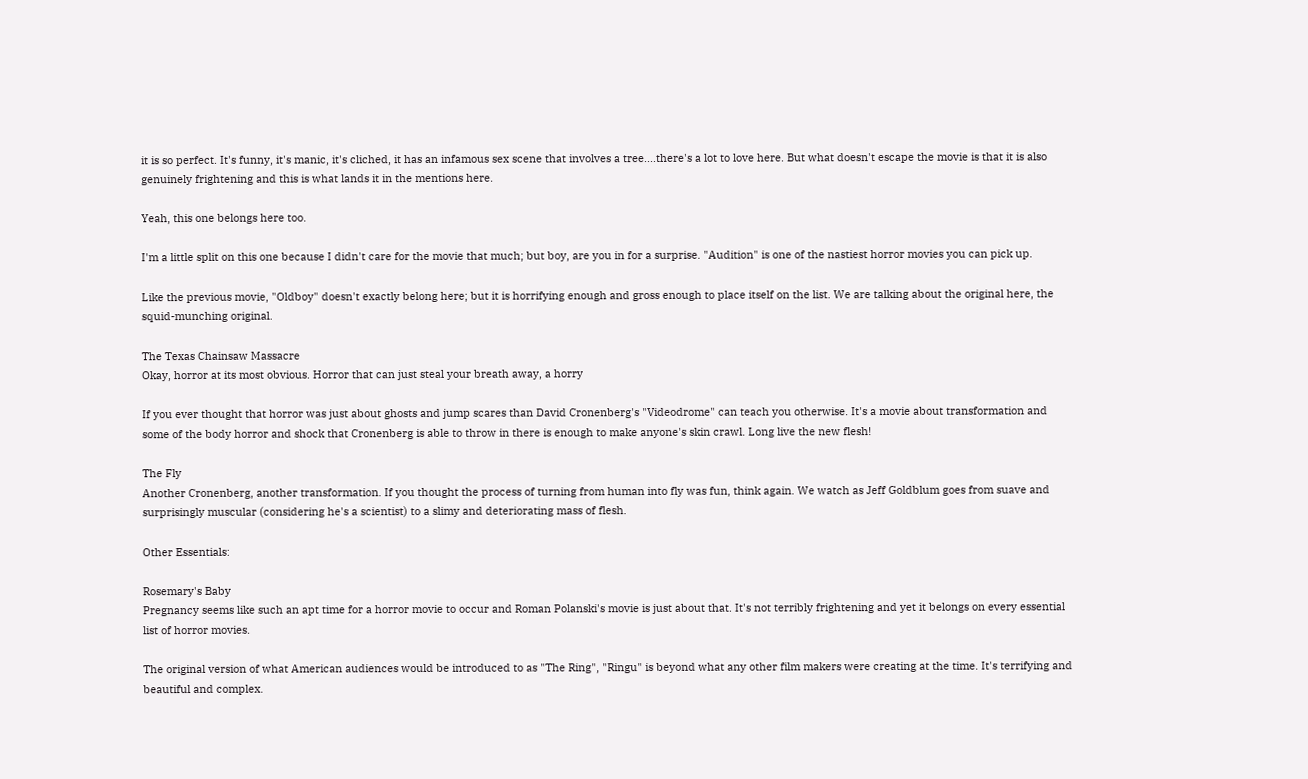it is so perfect. It's funny, it's manic, it's cliched, it has an infamous sex scene that involves a tree....there's a lot to love here. But what doesn't escape the movie is that it is also genuinely frightening and this is what lands it in the mentions here.

Yeah, this one belongs here too.

I'm a little split on this one because I didn't care for the movie that much; but boy, are you in for a surprise. "Audition" is one of the nastiest horror movies you can pick up.

Like the previous movie, "Oldboy" doesn't exactly belong here; but it is horrifying enough and gross enough to place itself on the list. We are talking about the original here, the squid-munching original.

The Texas Chainsaw Massacre
Okay, horror at its most obvious. Horror that can just steal your breath away, a horry

If you ever thought that horror was just about ghosts and jump scares than David Cronenberg's "Videodrome" can teach you otherwise. It's a movie about transformation and some of the body horror and shock that Cronenberg is able to throw in there is enough to make anyone's skin crawl. Long live the new flesh!

The Fly
Another Cronenberg, another transformation. If you thought the process of turning from human into fly was fun, think again. We watch as Jeff Goldblum goes from suave and surprisingly muscular (considering he's a scientist) to a slimy and deteriorating mass of flesh.

Other Essentials:

Rosemary's Baby
Pregnancy seems like such an apt time for a horror movie to occur and Roman Polanski's movie is just about that. It's not terribly frightening and yet it belongs on every essential list of horror movies.

The original version of what American audiences would be introduced to as "The Ring", "Ringu" is beyond what any other film makers were creating at the time. It's terrifying and beautiful and complex.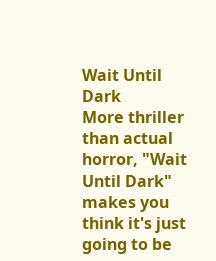Wait Until Dark
More thriller than actual horror, "Wait Until Dark" makes you think it's just going to be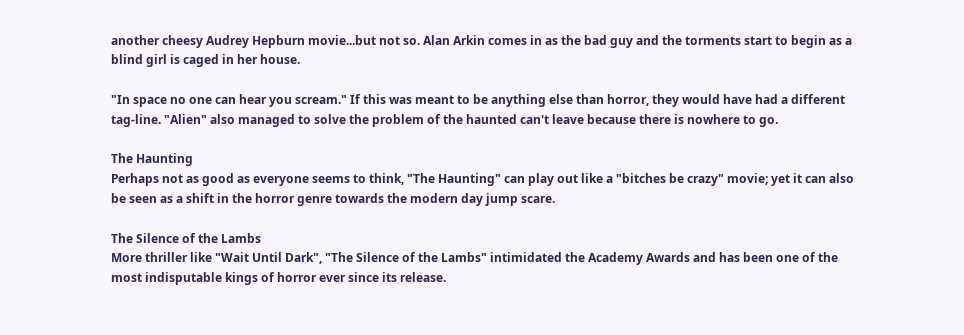another cheesy Audrey Hepburn movie...but not so. Alan Arkin comes in as the bad guy and the torments start to begin as a blind girl is caged in her house.

"In space no one can hear you scream." If this was meant to be anything else than horror, they would have had a different tag-line. "Alien" also managed to solve the problem of the haunted can't leave because there is nowhere to go.

The Haunting
Perhaps not as good as everyone seems to think, "The Haunting" can play out like a "bitches be crazy" movie; yet it can also be seen as a shift in the horror genre towards the modern day jump scare.

The Silence of the Lambs
More thriller like "Wait Until Dark", "The Silence of the Lambs" intimidated the Academy Awards and has been one of the most indisputable kings of horror ever since its release.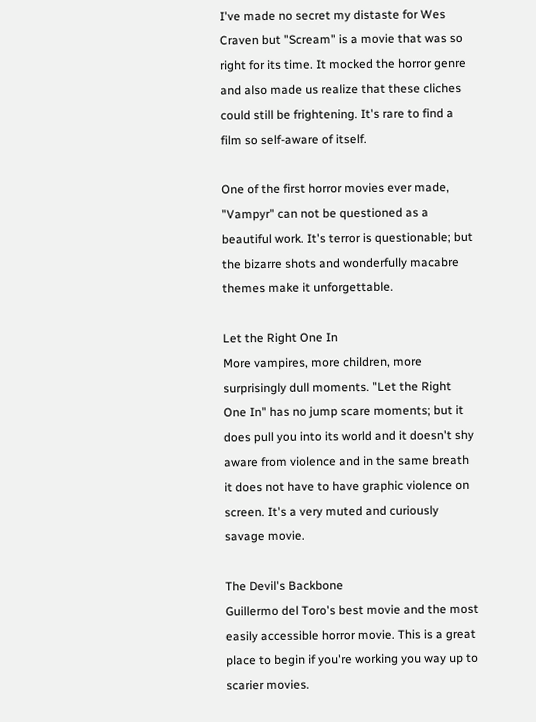I've made no secret my distaste for Wes Craven but "Scream" is a movie that was so right for its time. It mocked the horror genre and also made us realize that these cliches could still be frightening. It's rare to find a film so self-aware of itself.

One of the first horror movies ever made, "Vampyr" can not be questioned as a beautiful work. It's terror is questionable; but the bizarre shots and wonderfully macabre themes make it unforgettable.

Let the Right One In
More vampires, more children, more surprisingly dull moments. "Let the Right One In" has no jump scare moments; but it does pull you into its world and it doesn't shy aware from violence and in the same breath it does not have to have graphic violence on screen. It's a very muted and curiously savage movie.

The Devil's Backbone
Guillermo del Toro's best movie and the most easily accessible horror movie. This is a great place to begin if you're working you way up to scarier movies.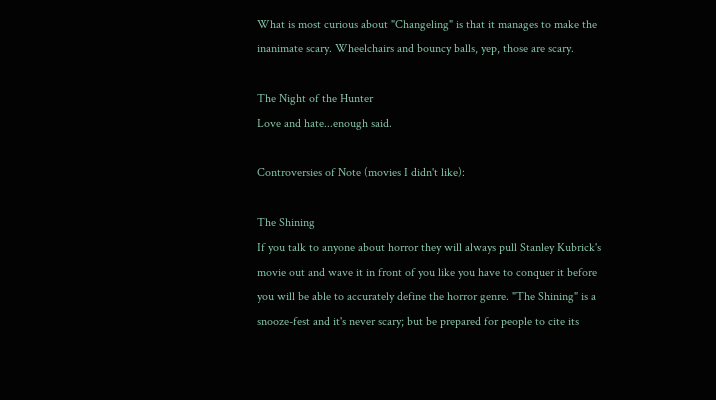What is most curious about "Changeling" is that it manages to make the inanimate scary. Wheelchairs and bouncy balls, yep, those are scary.

The Night of the Hunter
Love and hate...enough said.

Controversies of Note (movies I didn't like):

The Shining
If you talk to anyone about horror they will always pull Stanley Kubrick's movie out and wave it in front of you like you have to conquer it before you will be able to accurately define the horror genre. "The Shining" is a snooze-fest and it's never scary; but be prepared for people to cite its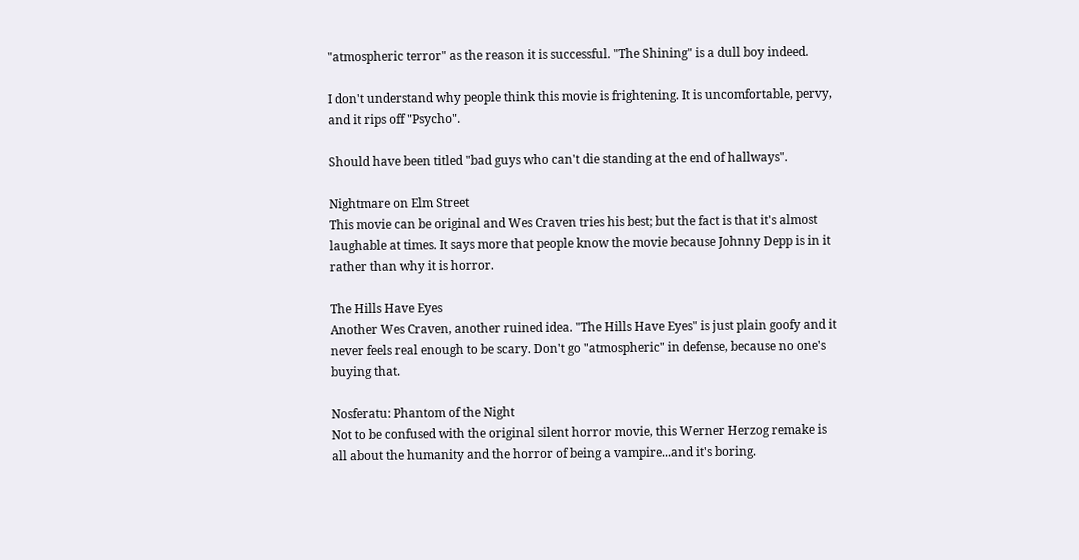"atmospheric terror" as the reason it is successful. "The Shining" is a dull boy indeed.

I don't understand why people think this movie is frightening. It is uncomfortable, pervy, and it rips off "Psycho".

Should have been titled "bad guys who can't die standing at the end of hallways".

Nightmare on Elm Street
This movie can be original and Wes Craven tries his best; but the fact is that it's almost laughable at times. It says more that people know the movie because Johnny Depp is in it rather than why it is horror.

The Hills Have Eyes
Another Wes Craven, another ruined idea. "The Hills Have Eyes" is just plain goofy and it never feels real enough to be scary. Don't go "atmospheric" in defense, because no one's buying that.

Nosferatu: Phantom of the Night
Not to be confused with the original silent horror movie, this Werner Herzog remake is all about the humanity and the horror of being a vampire...and it's boring.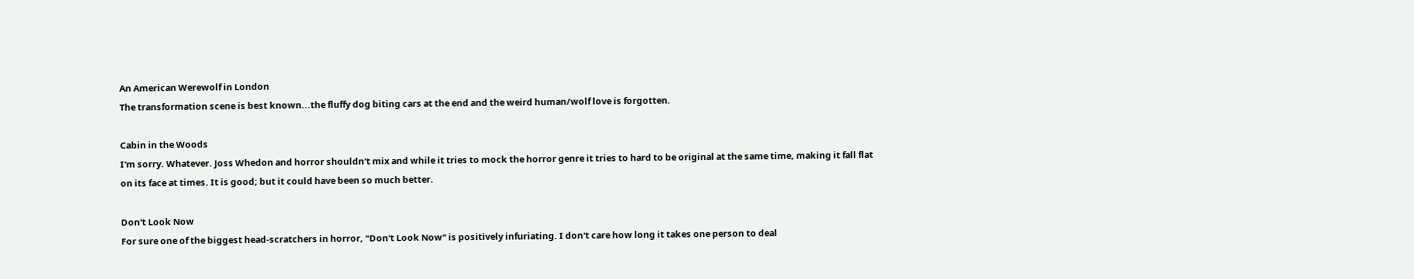An American Werewolf in London
The transformation scene is best known...the fluffy dog biting cars at the end and the weird human/wolf love is forgotten.

Cabin in the Woods
I'm sorry. Whatever. Joss Whedon and horror shouldn't mix and while it tries to mock the horror genre it tries to hard to be original at the same time, making it fall flat on its face at times. It is good; but it could have been so much better.

Don't Look Now
For sure one of the biggest head-scratchers in horror, "Don't Look Now" is positively infuriating. I don't care how long it takes one person to deal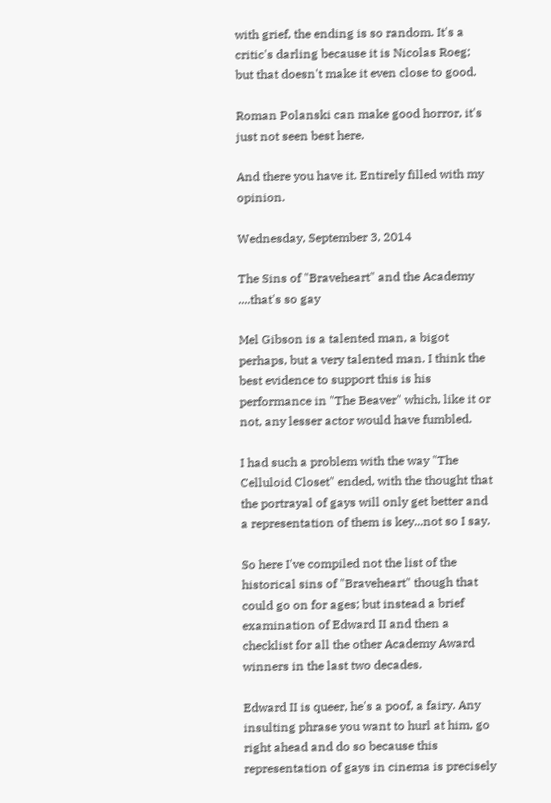with grief, the ending is so random. It's a critic's darling because it is Nicolas Roeg; but that doesn't make it even close to good.

Roman Polanski can make good horror, it's just not seen best here.

And there you have it. Entirely filled with my opinion.

Wednesday, September 3, 2014

The Sins of "Braveheart" and the Academy ....that's so gay

Mel Gibson is a talented man, a bigot perhaps, but a very talented man. I think the best evidence to support this is his performance in "The Beaver" which, like it or not, any lesser actor would have fumbled.

I had such a problem with the way "The Celluloid Closet" ended, with the thought that the portrayal of gays will only get better and a representation of them is key...not so I say.

So here I've compiled not the list of the historical sins of "Braveheart" though that could go on for ages; but instead a brief examination of Edward II and then a checklist for all the other Academy Award winners in the last two decades.

Edward II is queer, he's a poof, a fairy. Any insulting phrase you want to hurl at him, go right ahead and do so because this representation of gays in cinema is precisely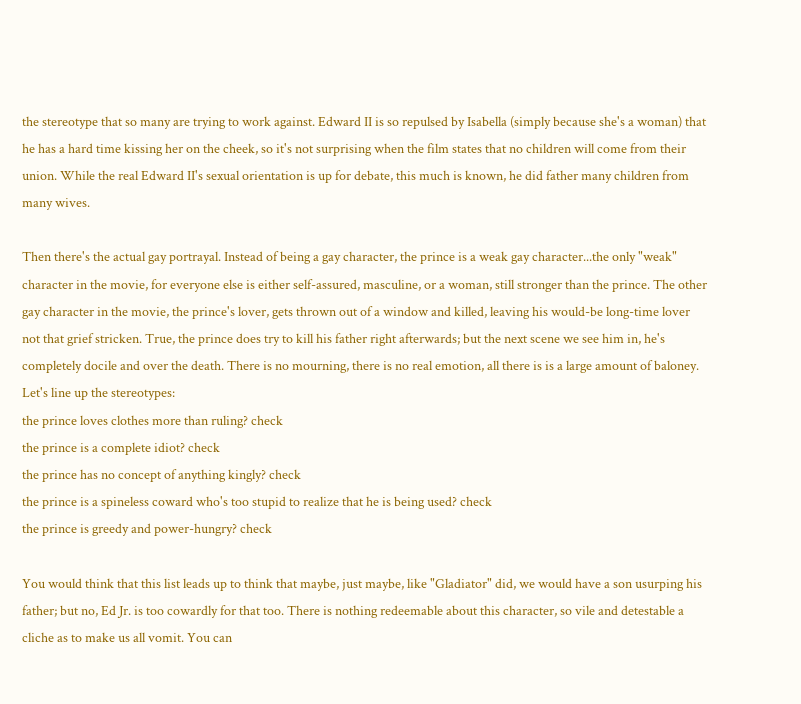the stereotype that so many are trying to work against. Edward II is so repulsed by Isabella (simply because she's a woman) that he has a hard time kissing her on the cheek, so it's not surprising when the film states that no children will come from their union. While the real Edward II's sexual orientation is up for debate, this much is known, he did father many children from many wives.

Then there's the actual gay portrayal. Instead of being a gay character, the prince is a weak gay character...the only "weak" character in the movie, for everyone else is either self-assured, masculine, or a woman, still stronger than the prince. The other gay character in the movie, the prince's lover, gets thrown out of a window and killed, leaving his would-be long-time lover not that grief stricken. True, the prince does try to kill his father right afterwards; but the next scene we see him in, he's completely docile and over the death. There is no mourning, there is no real emotion, all there is is a large amount of baloney. Let's line up the stereotypes:
the prince loves clothes more than ruling? check
the prince is a complete idiot? check
the prince has no concept of anything kingly? check
the prince is a spineless coward who's too stupid to realize that he is being used? check
the prince is greedy and power-hungry? check

You would think that this list leads up to think that maybe, just maybe, like "Gladiator" did, we would have a son usurping his father; but no, Ed Jr. is too cowardly for that too. There is nothing redeemable about this character, so vile and detestable a cliche as to make us all vomit. You can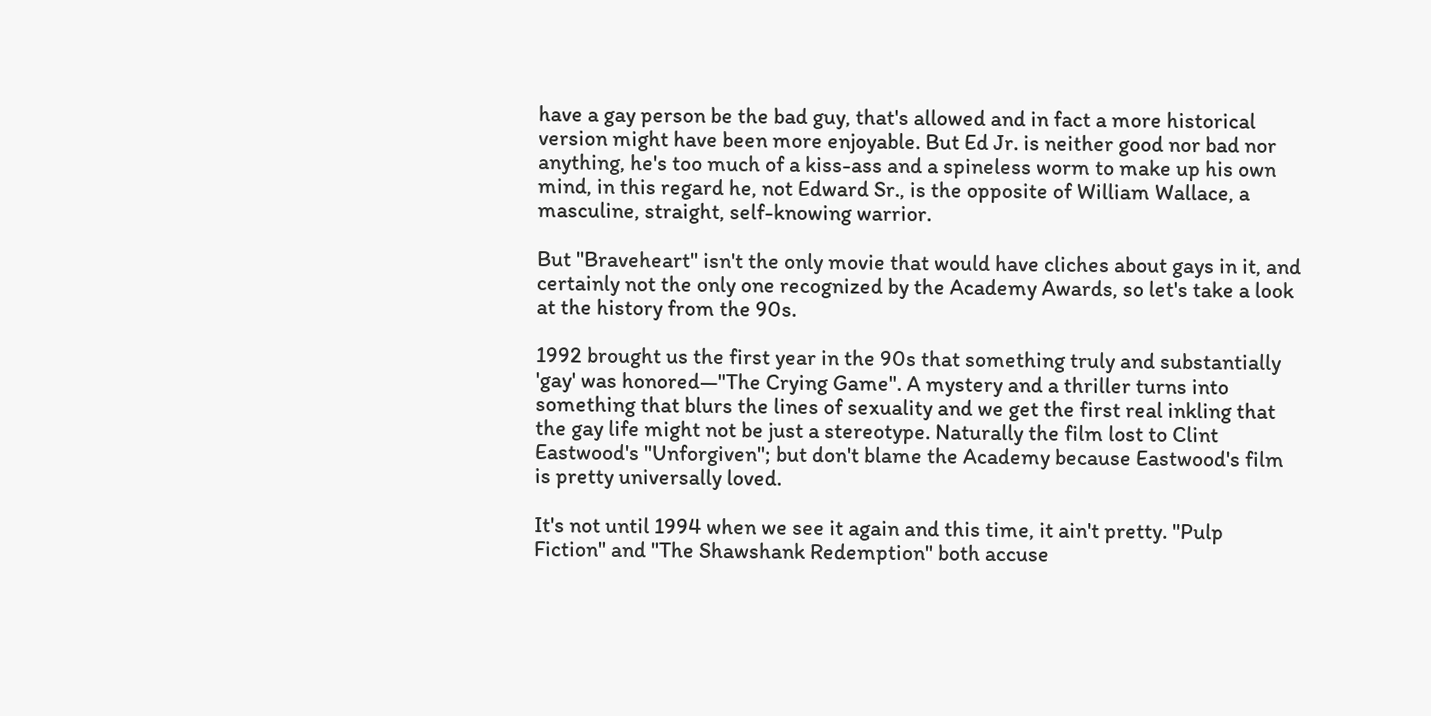have a gay person be the bad guy, that's allowed and in fact a more historical version might have been more enjoyable. But Ed Jr. is neither good nor bad nor anything, he's too much of a kiss-ass and a spineless worm to make up his own mind, in this regard he, not Edward Sr., is the opposite of William Wallace, a masculine, straight, self-knowing warrior.

But "Braveheart" isn't the only movie that would have cliches about gays in it, and certainly not the only one recognized by the Academy Awards, so let's take a look at the history from the 90s.

1992 brought us the first year in the 90s that something truly and substantially 'gay' was honored—"The Crying Game". A mystery and a thriller turns into something that blurs the lines of sexuality and we get the first real inkling that the gay life might not be just a stereotype. Naturally the film lost to Clint Eastwood's "Unforgiven"; but don't blame the Academy because Eastwood's film is pretty universally loved.

It's not until 1994 when we see it again and this time, it ain't pretty. "Pulp Fiction" and "The Shawshank Redemption" both accuse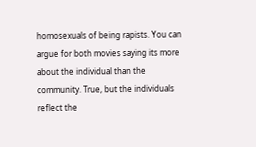homosexuals of being rapists. You can argue for both movies saying its more about the individual than the community. True, but the individuals reflect the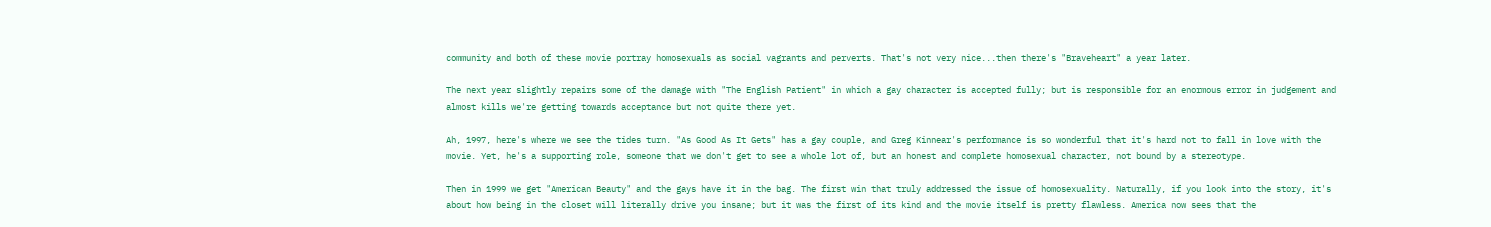community and both of these movie portray homosexuals as social vagrants and perverts. That's not very nice...then there's "Braveheart" a year later.

The next year slightly repairs some of the damage with "The English Patient" in which a gay character is accepted fully; but is responsible for an enormous error in judgement and almost kills we're getting towards acceptance but not quite there yet.

Ah, 1997, here's where we see the tides turn. "As Good As It Gets" has a gay couple, and Greg Kinnear's performance is so wonderful that it's hard not to fall in love with the movie. Yet, he's a supporting role, someone that we don't get to see a whole lot of, but an honest and complete homosexual character, not bound by a stereotype.

Then in 1999 we get "American Beauty" and the gays have it in the bag. The first win that truly addressed the issue of homosexuality. Naturally, if you look into the story, it's about how being in the closet will literally drive you insane; but it was the first of its kind and the movie itself is pretty flawless. America now sees that the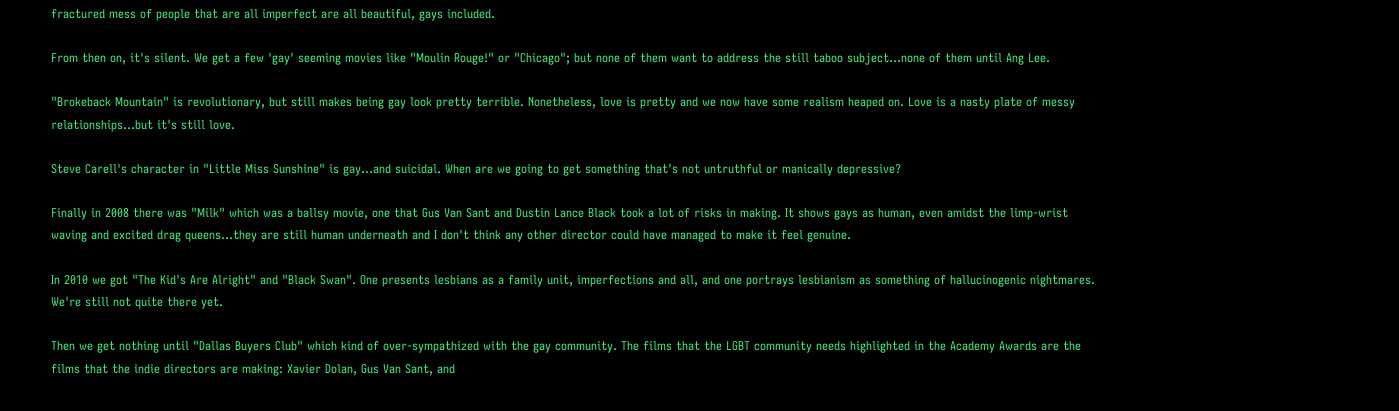fractured mess of people that are all imperfect are all beautiful, gays included.

From then on, it's silent. We get a few 'gay' seeming movies like "Moulin Rouge!" or "Chicago"; but none of them want to address the still taboo subject...none of them until Ang Lee.

"Brokeback Mountain" is revolutionary, but still makes being gay look pretty terrible. Nonetheless, love is pretty and we now have some realism heaped on. Love is a nasty plate of messy relationships...but it's still love.

Steve Carell's character in "Little Miss Sunshine" is gay...and suicidal. When are we going to get something that's not untruthful or manically depressive?

Finally in 2008 there was "Milk" which was a ballsy movie, one that Gus Van Sant and Dustin Lance Black took a lot of risks in making. It shows gays as human, even amidst the limp-wrist waving and excited drag queens...they are still human underneath and I don't think any other director could have managed to make it feel genuine.

In 2010 we got "The Kid's Are Alright" and "Black Swan". One presents lesbians as a family unit, imperfections and all, and one portrays lesbianism as something of hallucinogenic nightmares. We're still not quite there yet.

Then we get nothing until "Dallas Buyers Club" which kind of over-sympathized with the gay community. The films that the LGBT community needs highlighted in the Academy Awards are the films that the indie directors are making: Xavier Dolan, Gus Van Sant, and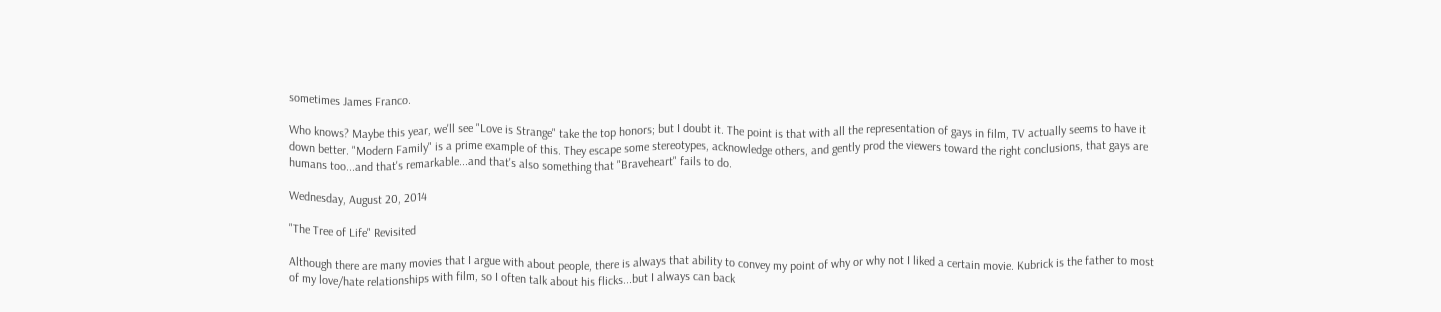sometimes James Franco.

Who knows? Maybe this year, we'll see "Love is Strange" take the top honors; but I doubt it. The point is that with all the representation of gays in film, TV actually seems to have it down better. "Modern Family" is a prime example of this. They escape some stereotypes, acknowledge others, and gently prod the viewers toward the right conclusions, that gays are humans too...and that's remarkable...and that's also something that "Braveheart" fails to do.

Wednesday, August 20, 2014

"The Tree of Life" Revisited

Although there are many movies that I argue with about people, there is always that ability to convey my point of why or why not I liked a certain movie. Kubrick is the father to most of my love/hate relationships with film, so I often talk about his flicks...but I always can back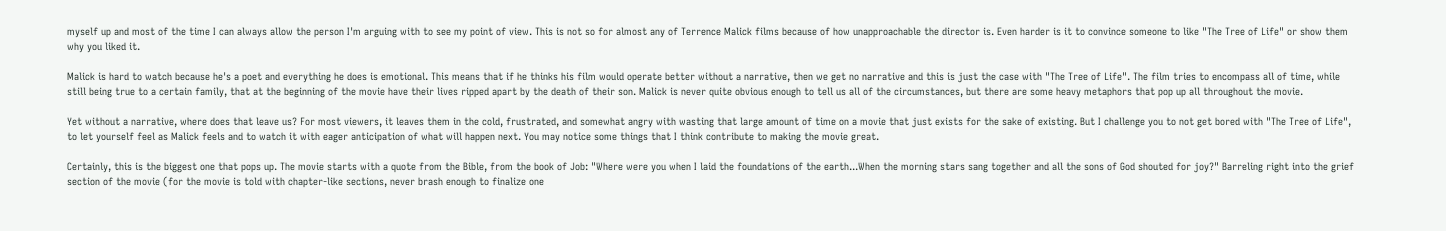myself up and most of the time I can always allow the person I'm arguing with to see my point of view. This is not so for almost any of Terrence Malick films because of how unapproachable the director is. Even harder is it to convince someone to like "The Tree of Life" or show them why you liked it.

Malick is hard to watch because he's a poet and everything he does is emotional. This means that if he thinks his film would operate better without a narrative, then we get no narrative and this is just the case with "The Tree of Life". The film tries to encompass all of time, while still being true to a certain family, that at the beginning of the movie have their lives ripped apart by the death of their son. Malick is never quite obvious enough to tell us all of the circumstances, but there are some heavy metaphors that pop up all throughout the movie.

Yet without a narrative, where does that leave us? For most viewers, it leaves them in the cold, frustrated, and somewhat angry with wasting that large amount of time on a movie that just exists for the sake of existing. But I challenge you to not get bored with "The Tree of Life", to let yourself feel as Malick feels and to watch it with eager anticipation of what will happen next. You may notice some things that I think contribute to making the movie great.

Certainly, this is the biggest one that pops up. The movie starts with a quote from the Bible, from the book of Job: "Where were you when I laid the foundations of the earth...When the morning stars sang together and all the sons of God shouted for joy?" Barreling right into the grief section of the movie (for the movie is told with chapter-like sections, never brash enough to finalize one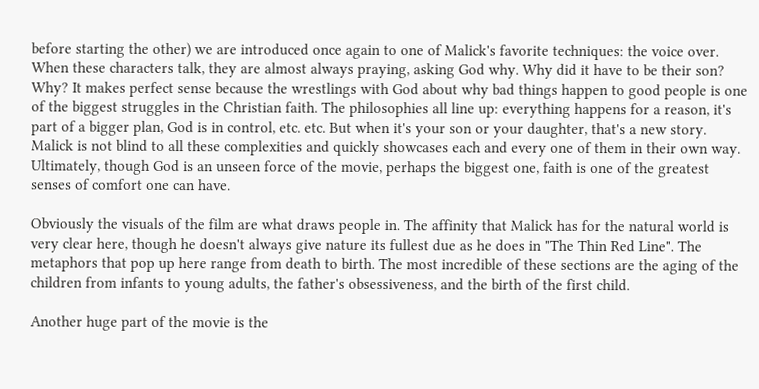before starting the other) we are introduced once again to one of Malick's favorite techniques: the voice over. When these characters talk, they are almost always praying, asking God why. Why did it have to be their son? Why? It makes perfect sense because the wrestlings with God about why bad things happen to good people is one of the biggest struggles in the Christian faith. The philosophies all line up: everything happens for a reason, it's part of a bigger plan, God is in control, etc. etc. But when it's your son or your daughter, that's a new story. Malick is not blind to all these complexities and quickly showcases each and every one of them in their own way. Ultimately, though God is an unseen force of the movie, perhaps the biggest one, faith is one of the greatest senses of comfort one can have.

Obviously the visuals of the film are what draws people in. The affinity that Malick has for the natural world is very clear here, though he doesn't always give nature its fullest due as he does in "The Thin Red Line". The metaphors that pop up here range from death to birth. The most incredible of these sections are the aging of the children from infants to young adults, the father's obsessiveness, and the birth of the first child.

Another huge part of the movie is the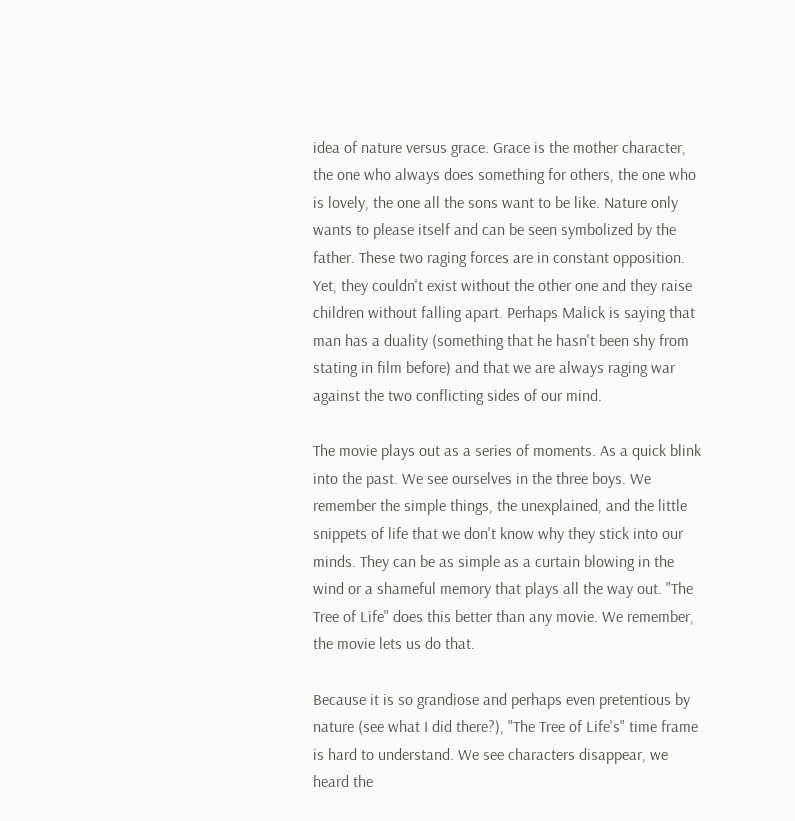idea of nature versus grace. Grace is the mother character, the one who always does something for others, the one who is lovely, the one all the sons want to be like. Nature only wants to please itself and can be seen symbolized by the father. These two raging forces are in constant opposition. Yet, they couldn't exist without the other one and they raise children without falling apart. Perhaps Malick is saying that man has a duality (something that he hasn't been shy from stating in film before) and that we are always raging war against the two conflicting sides of our mind.

The movie plays out as a series of moments. As a quick blink into the past. We see ourselves in the three boys. We remember the simple things, the unexplained, and the little snippets of life that we don't know why they stick into our minds. They can be as simple as a curtain blowing in the wind or a shameful memory that plays all the way out. "The Tree of Life" does this better than any movie. We remember, the movie lets us do that.

Because it is so grandiose and perhaps even pretentious by nature (see what I did there?), "The Tree of Life's" time frame is hard to understand. We see characters disappear, we heard the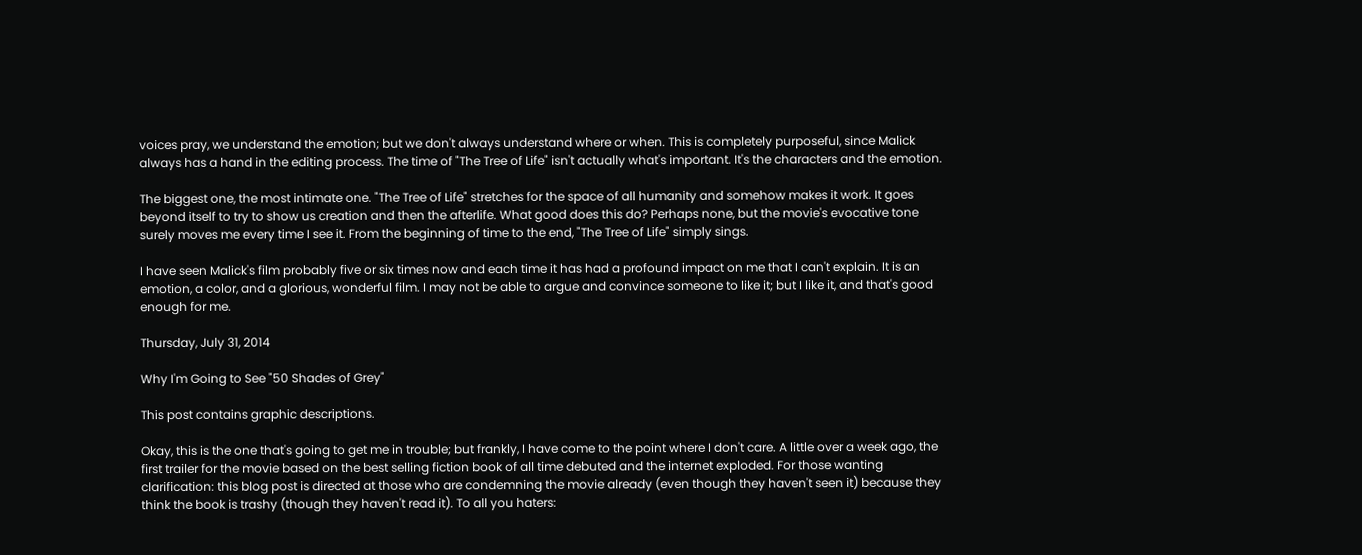voices pray, we understand the emotion; but we don't always understand where or when. This is completely purposeful, since Malick always has a hand in the editing process. The time of "The Tree of Life" isn't actually what's important. It's the characters and the emotion.

The biggest one, the most intimate one. "The Tree of Life" stretches for the space of all humanity and somehow makes it work. It goes beyond itself to try to show us creation and then the afterlife. What good does this do? Perhaps none, but the movie's evocative tone surely moves me every time I see it. From the beginning of time to the end, "The Tree of Life" simply sings.

I have seen Malick's film probably five or six times now and each time it has had a profound impact on me that I can't explain. It is an emotion, a color, and a glorious, wonderful film. I may not be able to argue and convince someone to like it; but I like it, and that's good enough for me.

Thursday, July 31, 2014

Why I'm Going to See "50 Shades of Grey"

This post contains graphic descriptions.

Okay, this is the one that's going to get me in trouble; but frankly, I have come to the point where I don't care. A little over a week ago, the first trailer for the movie based on the best selling fiction book of all time debuted and the internet exploded. For those wanting clarification: this blog post is directed at those who are condemning the movie already (even though they haven't seen it) because they think the book is trashy (though they haven't read it). To all you haters: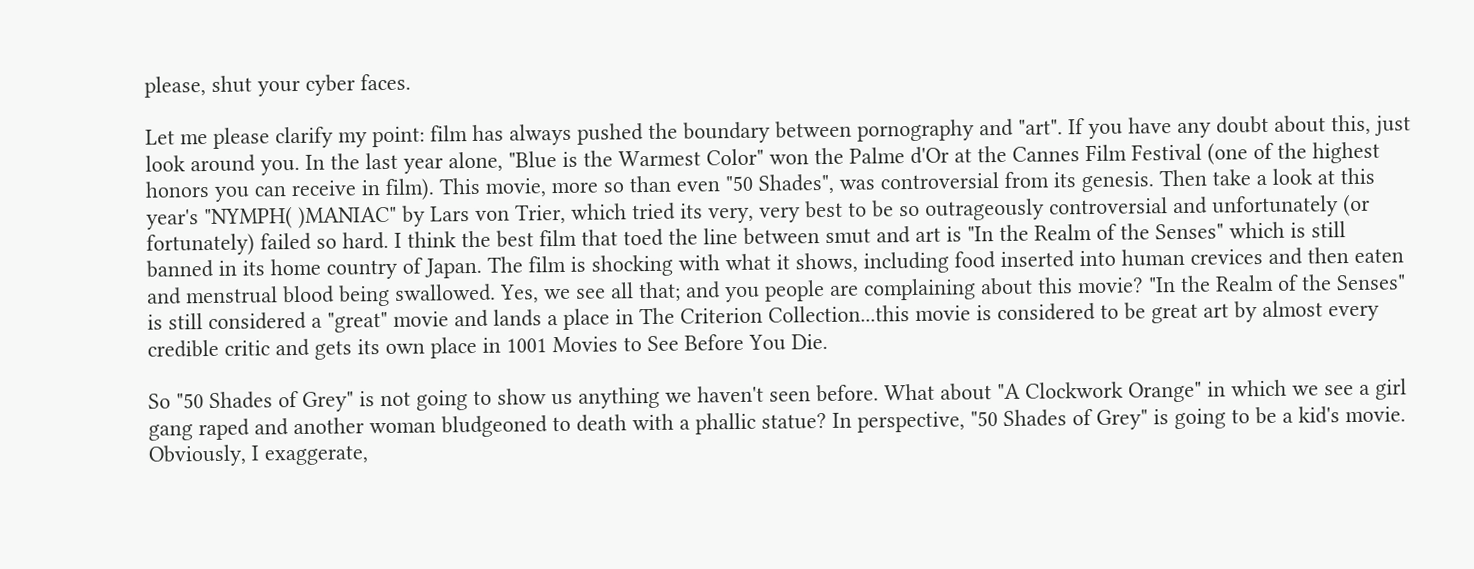please, shut your cyber faces.

Let me please clarify my point: film has always pushed the boundary between pornography and "art". If you have any doubt about this, just look around you. In the last year alone, "Blue is the Warmest Color" won the Palme d'Or at the Cannes Film Festival (one of the highest honors you can receive in film). This movie, more so than even "50 Shades", was controversial from its genesis. Then take a look at this year's "NYMPH( )MANIAC" by Lars von Trier, which tried its very, very best to be so outrageously controversial and unfortunately (or fortunately) failed so hard. I think the best film that toed the line between smut and art is "In the Realm of the Senses" which is still banned in its home country of Japan. The film is shocking with what it shows, including food inserted into human crevices and then eaten and menstrual blood being swallowed. Yes, we see all that; and you people are complaining about this movie? "In the Realm of the Senses" is still considered a "great" movie and lands a place in The Criterion Collection...this movie is considered to be great art by almost every credible critic and gets its own place in 1001 Movies to See Before You Die.

So "50 Shades of Grey" is not going to show us anything we haven't seen before. What about "A Clockwork Orange" in which we see a girl gang raped and another woman bludgeoned to death with a phallic statue? In perspective, "50 Shades of Grey" is going to be a kid's movie. Obviously, I exaggerate,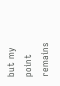but my point remains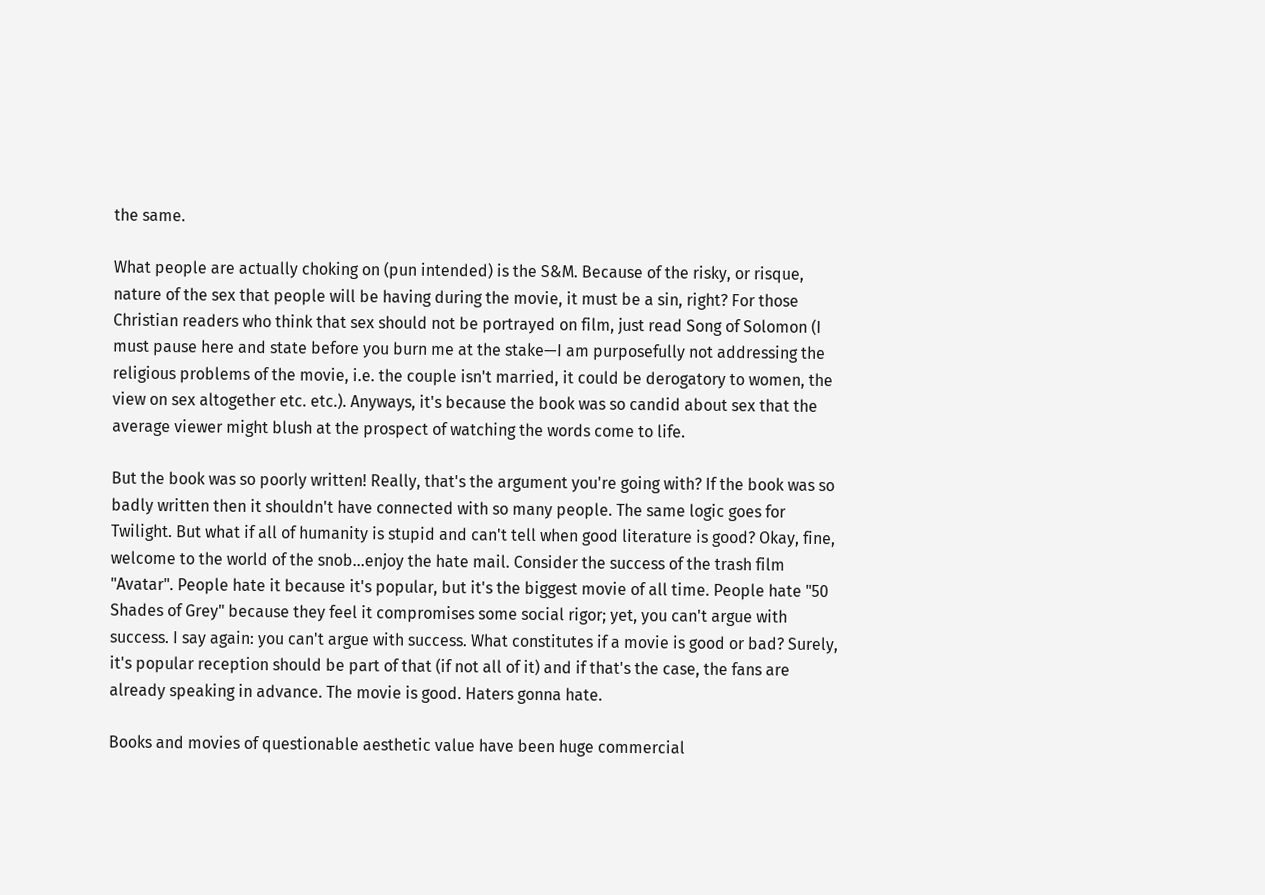the same.

What people are actually choking on (pun intended) is the S&M. Because of the risky, or risque, nature of the sex that people will be having during the movie, it must be a sin, right? For those Christian readers who think that sex should not be portrayed on film, just read Song of Solomon (I must pause here and state before you burn me at the stake—I am purposefully not addressing the religious problems of the movie, i.e. the couple isn't married, it could be derogatory to women, the view on sex altogether etc. etc.). Anyways, it's because the book was so candid about sex that the average viewer might blush at the prospect of watching the words come to life.

But the book was so poorly written! Really, that's the argument you're going with? If the book was so badly written then it shouldn't have connected with so many people. The same logic goes for Twilight. But what if all of humanity is stupid and can't tell when good literature is good? Okay, fine, welcome to the world of the snob...enjoy the hate mail. Consider the success of the trash film "Avatar". People hate it because it's popular, but it's the biggest movie of all time. People hate "50 Shades of Grey" because they feel it compromises some social rigor; yet, you can't argue with success. I say again: you can't argue with success. What constitutes if a movie is good or bad? Surely, it's popular reception should be part of that (if not all of it) and if that's the case, the fans are already speaking in advance. The movie is good. Haters gonna hate.

Books and movies of questionable aesthetic value have been huge commercial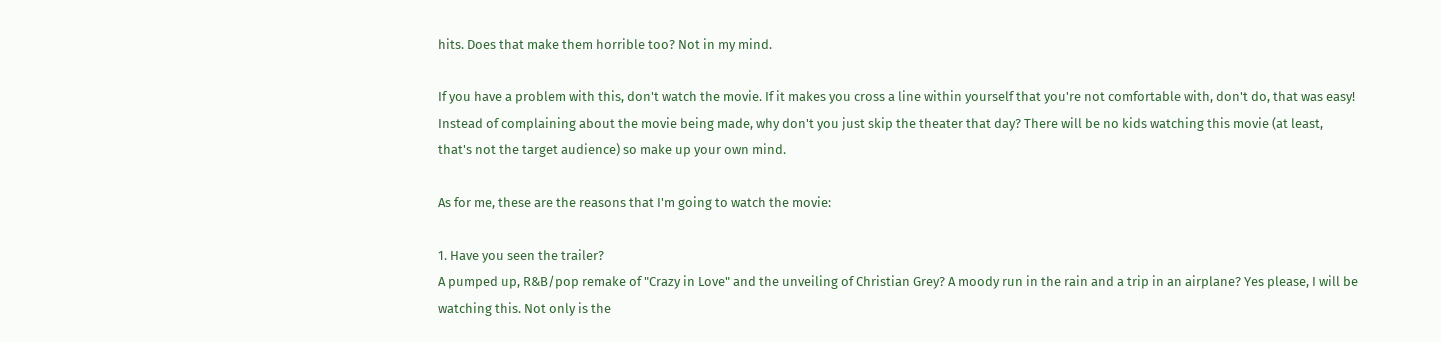hits. Does that make them horrible too? Not in my mind.

If you have a problem with this, don't watch the movie. If it makes you cross a line within yourself that you're not comfortable with, don't do, that was easy! Instead of complaining about the movie being made, why don't you just skip the theater that day? There will be no kids watching this movie (at least, that's not the target audience) so make up your own mind.

As for me, these are the reasons that I'm going to watch the movie:

1. Have you seen the trailer?
A pumped up, R&B/pop remake of "Crazy in Love" and the unveiling of Christian Grey? A moody run in the rain and a trip in an airplane? Yes please, I will be watching this. Not only is the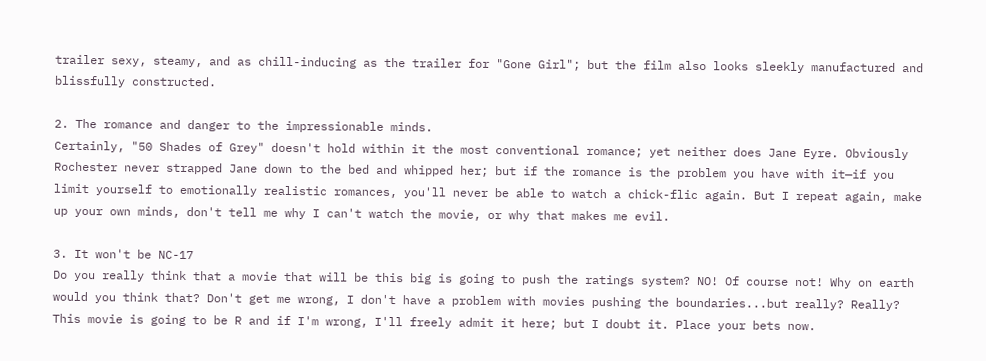trailer sexy, steamy, and as chill-inducing as the trailer for "Gone Girl"; but the film also looks sleekly manufactured and blissfully constructed.

2. The romance and danger to the impressionable minds.
Certainly, "50 Shades of Grey" doesn't hold within it the most conventional romance; yet neither does Jane Eyre. Obviously Rochester never strapped Jane down to the bed and whipped her; but if the romance is the problem you have with it—if you limit yourself to emotionally realistic romances, you'll never be able to watch a chick-flic again. But I repeat again, make up your own minds, don't tell me why I can't watch the movie, or why that makes me evil.

3. It won't be NC-17
Do you really think that a movie that will be this big is going to push the ratings system? NO! Of course not! Why on earth would you think that? Don't get me wrong, I don't have a problem with movies pushing the boundaries...but really? Really? This movie is going to be R and if I'm wrong, I'll freely admit it here; but I doubt it. Place your bets now.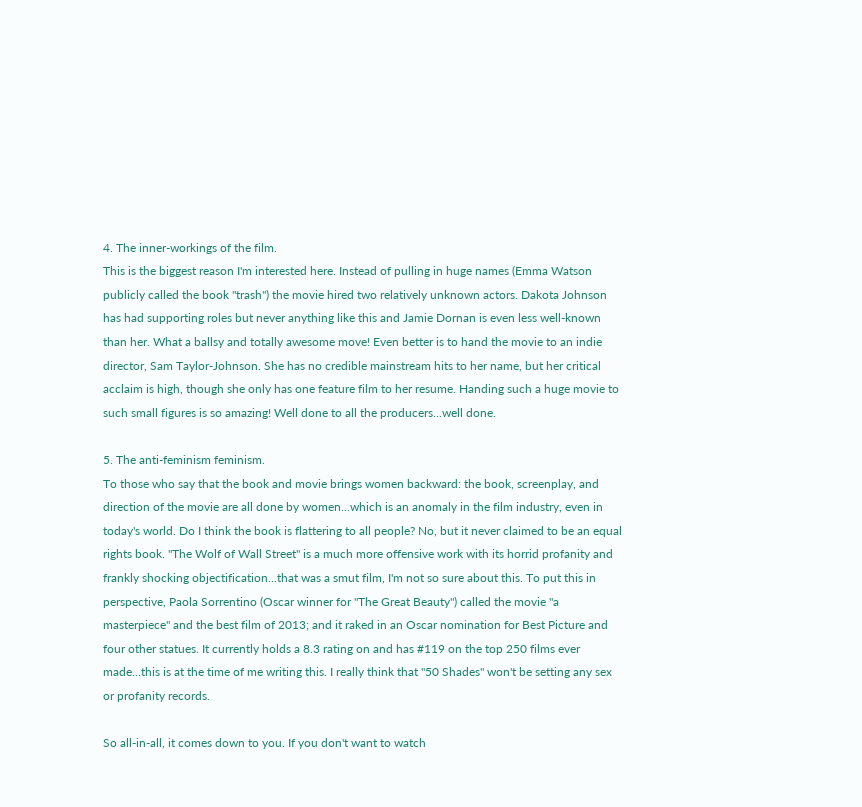4. The inner-workings of the film.
This is the biggest reason I'm interested here. Instead of pulling in huge names (Emma Watson publicly called the book "trash") the movie hired two relatively unknown actors. Dakota Johnson has had supporting roles but never anything like this and Jamie Dornan is even less well-known than her. What a ballsy and totally awesome move! Even better is to hand the movie to an indie director, Sam Taylor-Johnson. She has no credible mainstream hits to her name, but her critical acclaim is high, though she only has one feature film to her resume. Handing such a huge movie to such small figures is so amazing! Well done to all the producers...well done.

5. The anti-feminism feminism.
To those who say that the book and movie brings women backward: the book, screenplay, and direction of the movie are all done by women...which is an anomaly in the film industry, even in today's world. Do I think the book is flattering to all people? No, but it never claimed to be an equal rights book. "The Wolf of Wall Street" is a much more offensive work with its horrid profanity and frankly shocking objectification...that was a smut film, I'm not so sure about this. To put this in perspective, Paola Sorrentino (Oscar winner for "The Great Beauty") called the movie "a masterpiece" and the best film of 2013; and it raked in an Oscar nomination for Best Picture and four other statues. It currently holds a 8.3 rating on and has #119 on the top 250 films ever made...this is at the time of me writing this. I really think that "50 Shades" won't be setting any sex or profanity records.

So all-in-all, it comes down to you. If you don't want to watch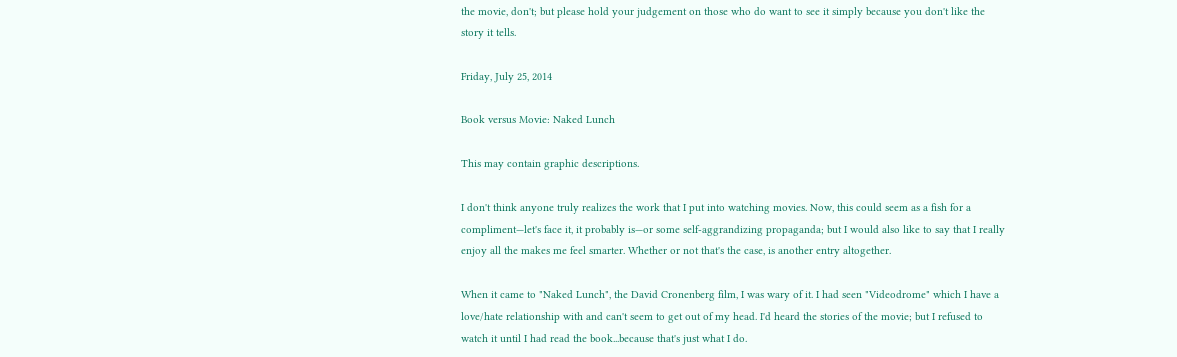the movie, don't; but please hold your judgement on those who do want to see it simply because you don't like the story it tells.

Friday, July 25, 2014

Book versus Movie: Naked Lunch

This may contain graphic descriptions.

I don't think anyone truly realizes the work that I put into watching movies. Now, this could seem as a fish for a compliment—let's face it, it probably is—or some self-aggrandizing propaganda; but I would also like to say that I really enjoy all the makes me feel smarter. Whether or not that's the case, is another entry altogether.

When it came to "Naked Lunch", the David Cronenberg film, I was wary of it. I had seen "Videodrome" which I have a love/hate relationship with and can't seem to get out of my head. I'd heard the stories of the movie; but I refused to watch it until I had read the book...because that's just what I do.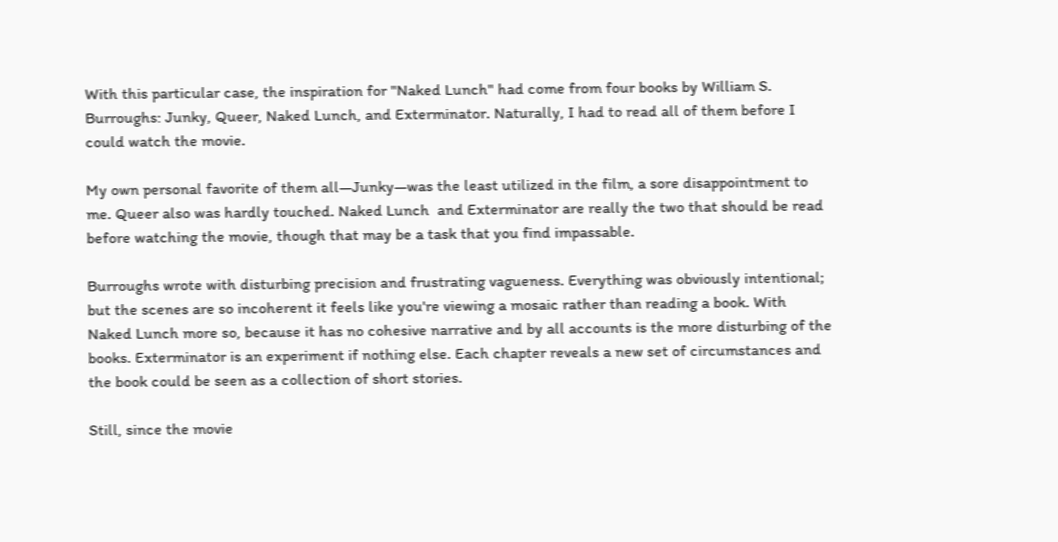With this particular case, the inspiration for "Naked Lunch" had come from four books by William S. Burroughs: Junky, Queer, Naked Lunch, and Exterminator. Naturally, I had to read all of them before I could watch the movie.

My own personal favorite of them all—Junky—was the least utilized in the film, a sore disappointment to me. Queer also was hardly touched. Naked Lunch  and Exterminator are really the two that should be read before watching the movie, though that may be a task that you find impassable.

Burroughs wrote with disturbing precision and frustrating vagueness. Everything was obviously intentional; but the scenes are so incoherent it feels like you're viewing a mosaic rather than reading a book. With Naked Lunch more so, because it has no cohesive narrative and by all accounts is the more disturbing of the books. Exterminator is an experiment if nothing else. Each chapter reveals a new set of circumstances and the book could be seen as a collection of short stories.

Still, since the movie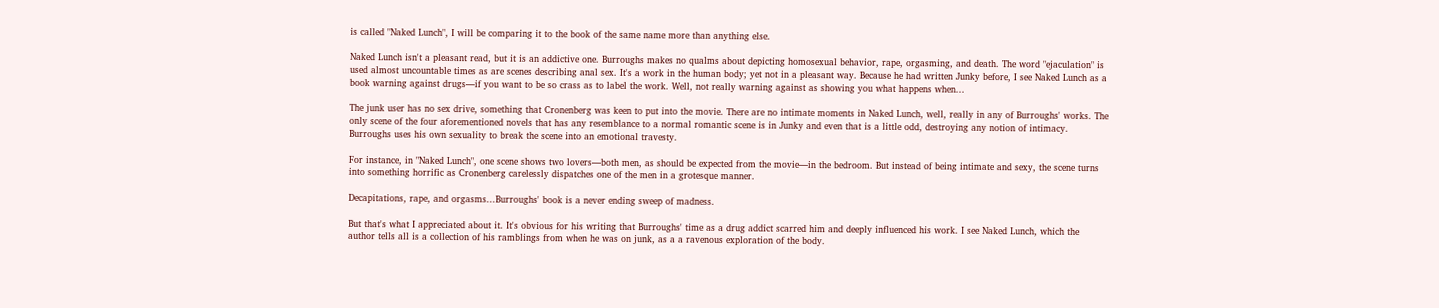is called "Naked Lunch", I will be comparing it to the book of the same name more than anything else.

Naked Lunch isn't a pleasant read, but it is an addictive one. Burroughs makes no qualms about depicting homosexual behavior, rape, orgasming, and death. The word "ejaculation" is used almost uncountable times as are scenes describing anal sex. It's a work in the human body; yet not in a pleasant way. Because he had written Junky before, I see Naked Lunch as a book warning against drugs—if you want to be so crass as to label the work. Well, not really warning against as showing you what happens when...

The junk user has no sex drive, something that Cronenberg was keen to put into the movie. There are no intimate moments in Naked Lunch, well, really in any of Burroughs' works. The only scene of the four aforementioned novels that has any resemblance to a normal romantic scene is in Junky and even that is a little odd, destroying any notion of intimacy. Burroughs uses his own sexuality to break the scene into an emotional travesty.

For instance, in "Naked Lunch", one scene shows two lovers—both men, as should be expected from the movie—in the bedroom. But instead of being intimate and sexy, the scene turns into something horrific as Cronenberg carelessly dispatches one of the men in a grotesque manner.

Decapitations, rape, and orgasms...Burroughs' book is a never ending sweep of madness.

But that's what I appreciated about it. It's obvious for his writing that Burroughs' time as a drug addict scarred him and deeply influenced his work. I see Naked Lunch, which the author tells all is a collection of his ramblings from when he was on junk, as a a ravenous exploration of the body.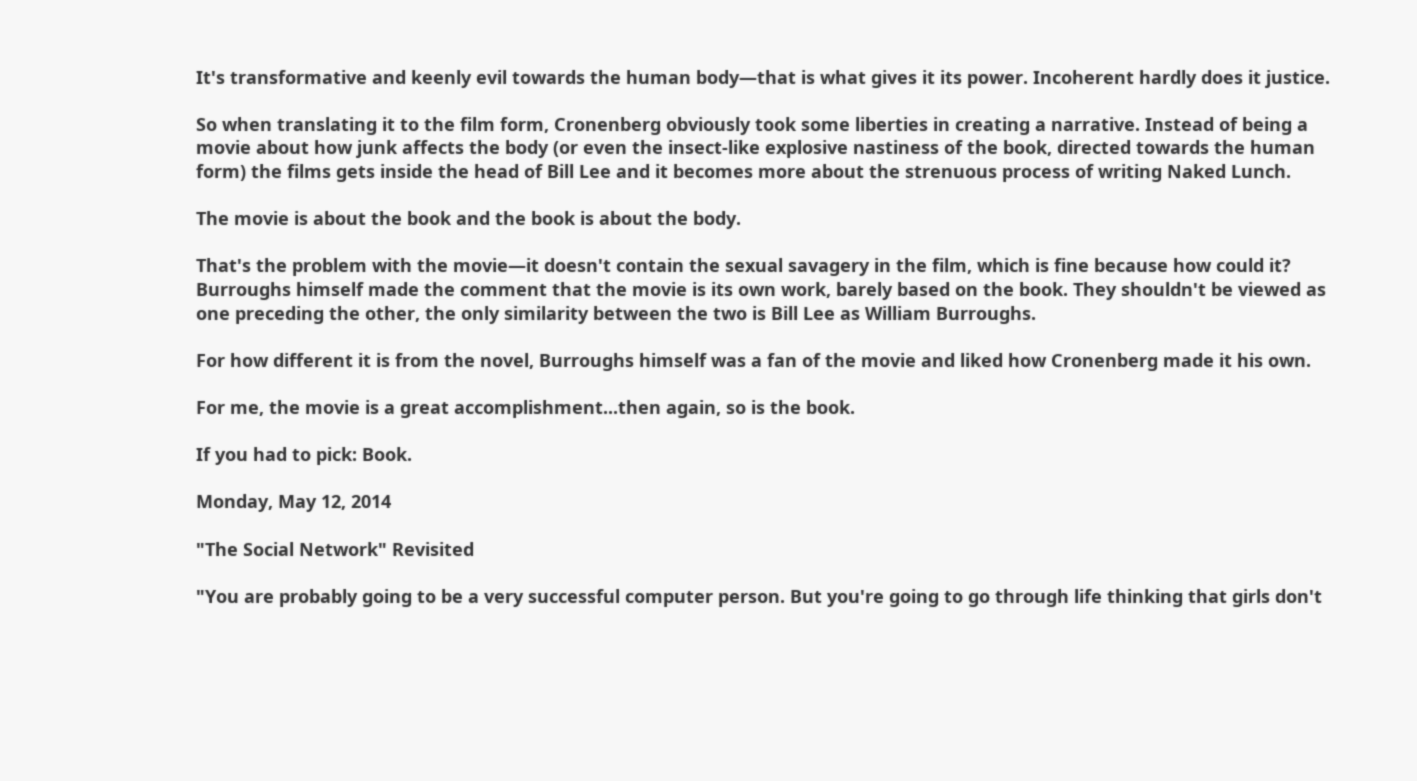It's transformative and keenly evil towards the human body—that is what gives it its power. Incoherent hardly does it justice.

So when translating it to the film form, Cronenberg obviously took some liberties in creating a narrative. Instead of being a movie about how junk affects the body (or even the insect-like explosive nastiness of the book, directed towards the human form) the films gets inside the head of Bill Lee and it becomes more about the strenuous process of writing Naked Lunch.

The movie is about the book and the book is about the body.

That's the problem with the movie—it doesn't contain the sexual savagery in the film, which is fine because how could it? Burroughs himself made the comment that the movie is its own work, barely based on the book. They shouldn't be viewed as one preceding the other, the only similarity between the two is Bill Lee as William Burroughs.

For how different it is from the novel, Burroughs himself was a fan of the movie and liked how Cronenberg made it his own.

For me, the movie is a great accomplishment...then again, so is the book.

If you had to pick: Book.

Monday, May 12, 2014

"The Social Network" Revisited

"You are probably going to be a very successful computer person. But you're going to go through life thinking that girls don't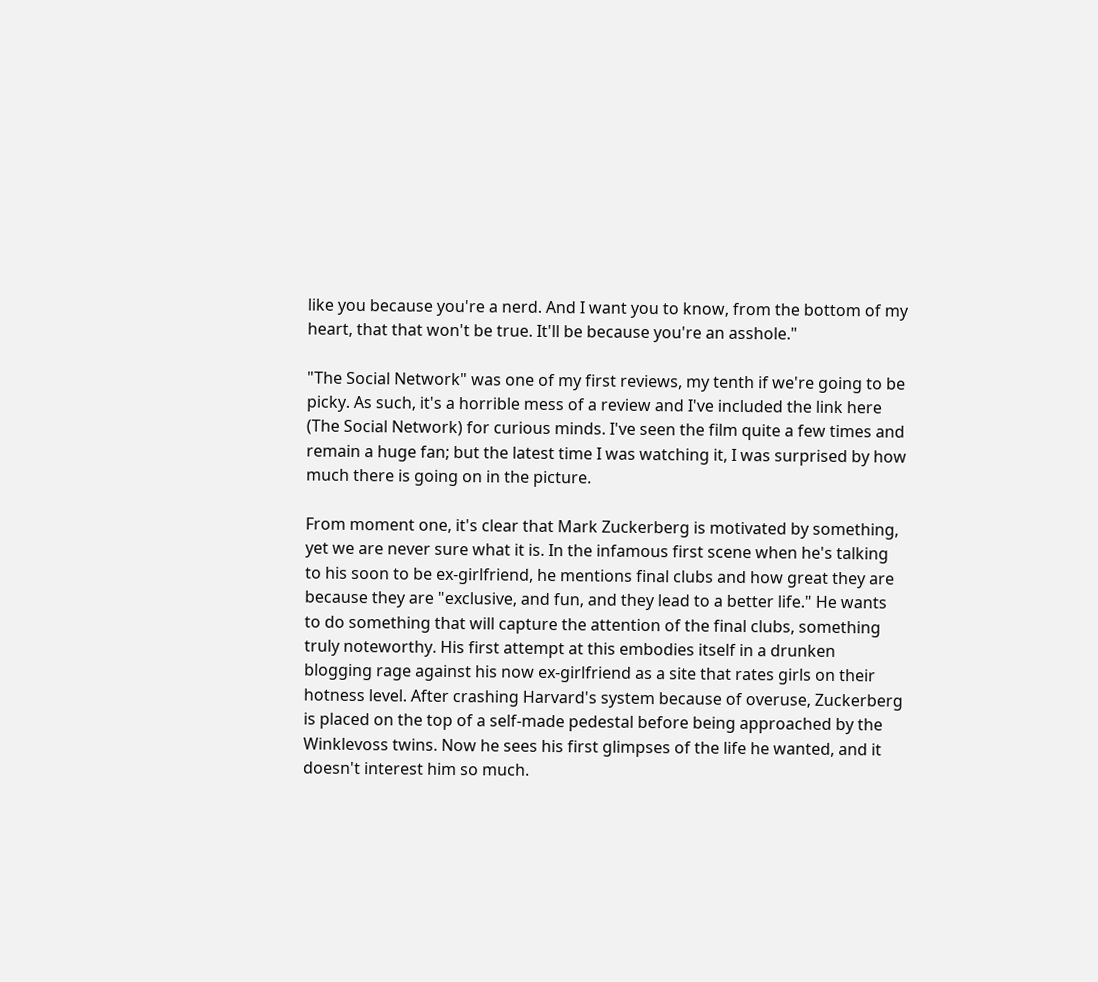like you because you're a nerd. And I want you to know, from the bottom of my heart, that that won't be true. It'll be because you're an asshole."

"The Social Network" was one of my first reviews, my tenth if we're going to be picky. As such, it's a horrible mess of a review and I've included the link here (The Social Network) for curious minds. I've seen the film quite a few times and remain a huge fan; but the latest time I was watching it, I was surprised by how much there is going on in the picture.

From moment one, it's clear that Mark Zuckerberg is motivated by something, yet we are never sure what it is. In the infamous first scene when he's talking to his soon to be ex-girlfriend, he mentions final clubs and how great they are because they are "exclusive, and fun, and they lead to a better life." He wants to do something that will capture the attention of the final clubs, something truly noteworthy. His first attempt at this embodies itself in a drunken blogging rage against his now ex-girlfriend as a site that rates girls on their hotness level. After crashing Harvard's system because of overuse, Zuckerberg is placed on the top of a self-made pedestal before being approached by the Winklevoss twins. Now he sees his first glimpses of the life he wanted, and it doesn't interest him so much.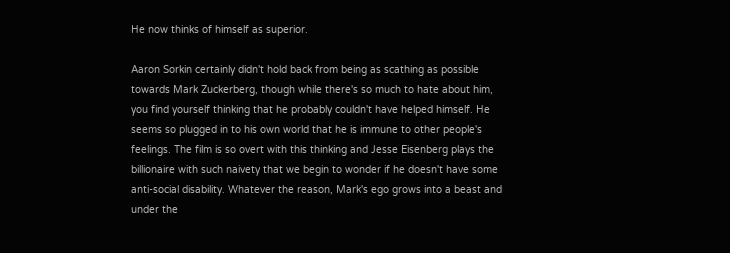He now thinks of himself as superior.

Aaron Sorkin certainly didn't hold back from being as scathing as possible towards Mark Zuckerberg, though while there's so much to hate about him, you find yourself thinking that he probably couldn't have helped himself. He seems so plugged in to his own world that he is immune to other people's feelings. The film is so overt with this thinking and Jesse Eisenberg plays the billionaire with such naivety that we begin to wonder if he doesn't have some anti-social disability. Whatever the reason, Mark's ego grows into a beast and under the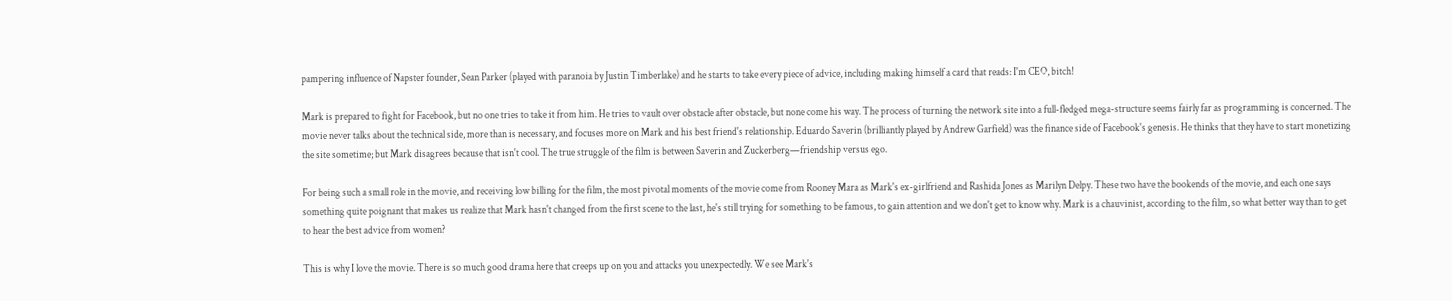pampering influence of Napster founder, Sean Parker (played with paranoia by Justin Timberlake) and he starts to take every piece of advice, including making himself a card that reads: I'm CEO, bitch!

Mark is prepared to fight for Facebook, but no one tries to take it from him. He tries to vault over obstacle after obstacle, but none come his way. The process of turning the network site into a full-fledged mega-structure seems fairly far as programming is concerned. The movie never talks about the technical side, more than is necessary, and focuses more on Mark and his best friend's relationship. Eduardo Saverin (brilliantly played by Andrew Garfield) was the finance side of Facebook's genesis. He thinks that they have to start monetizing the site sometime; but Mark disagrees because that isn't cool. The true struggle of the film is between Saverin and Zuckerberg—friendship versus ego.

For being such a small role in the movie, and receiving low billing for the film, the most pivotal moments of the movie come from Rooney Mara as Mark's ex-girlfriend and Rashida Jones as Marilyn Delpy. These two have the bookends of the movie, and each one says something quite poignant that makes us realize that Mark hasn't changed from the first scene to the last, he's still trying for something to be famous, to gain attention and we don't get to know why. Mark is a chauvinist, according to the film, so what better way than to get to hear the best advice from women?

This is why I love the movie. There is so much good drama here that creeps up on you and attacks you unexpectedly. We see Mark's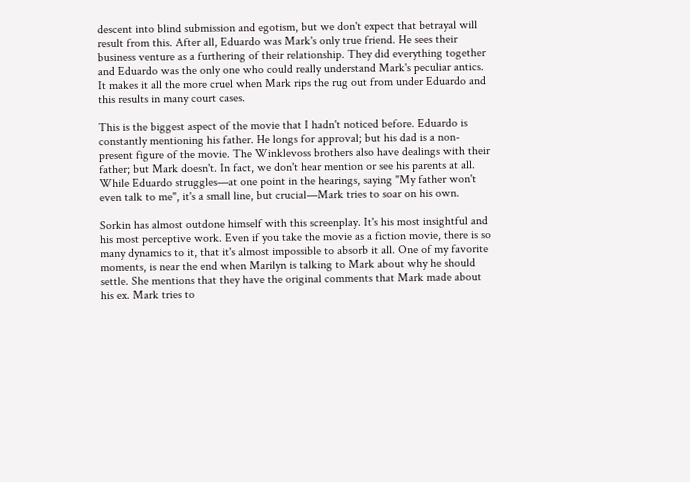descent into blind submission and egotism, but we don't expect that betrayal will result from this. After all, Eduardo was Mark's only true friend. He sees their business venture as a furthering of their relationship. They did everything together and Eduardo was the only one who could really understand Mark's peculiar antics. It makes it all the more cruel when Mark rips the rug out from under Eduardo and this results in many court cases.

This is the biggest aspect of the movie that I hadn't noticed before. Eduardo is constantly mentioning his father. He longs for approval; but his dad is a non-present figure of the movie. The Winklevoss brothers also have dealings with their father; but Mark doesn't. In fact, we don't hear mention or see his parents at all. While Eduardo struggles—at one point in the hearings, saying "My father won't even talk to me", it's a small line, but crucial—Mark tries to soar on his own.

Sorkin has almost outdone himself with this screenplay. It's his most insightful and his most perceptive work. Even if you take the movie as a fiction movie, there is so many dynamics to it, that it's almost impossible to absorb it all. One of my favorite moments, is near the end when Marilyn is talking to Mark about why he should settle. She mentions that they have the original comments that Mark made about his ex. Mark tries to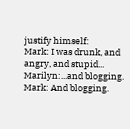justify himself:
Mark: I was drunk, and angry, and stupid...
Marilyn:...and blogging.
Mark: And blogging.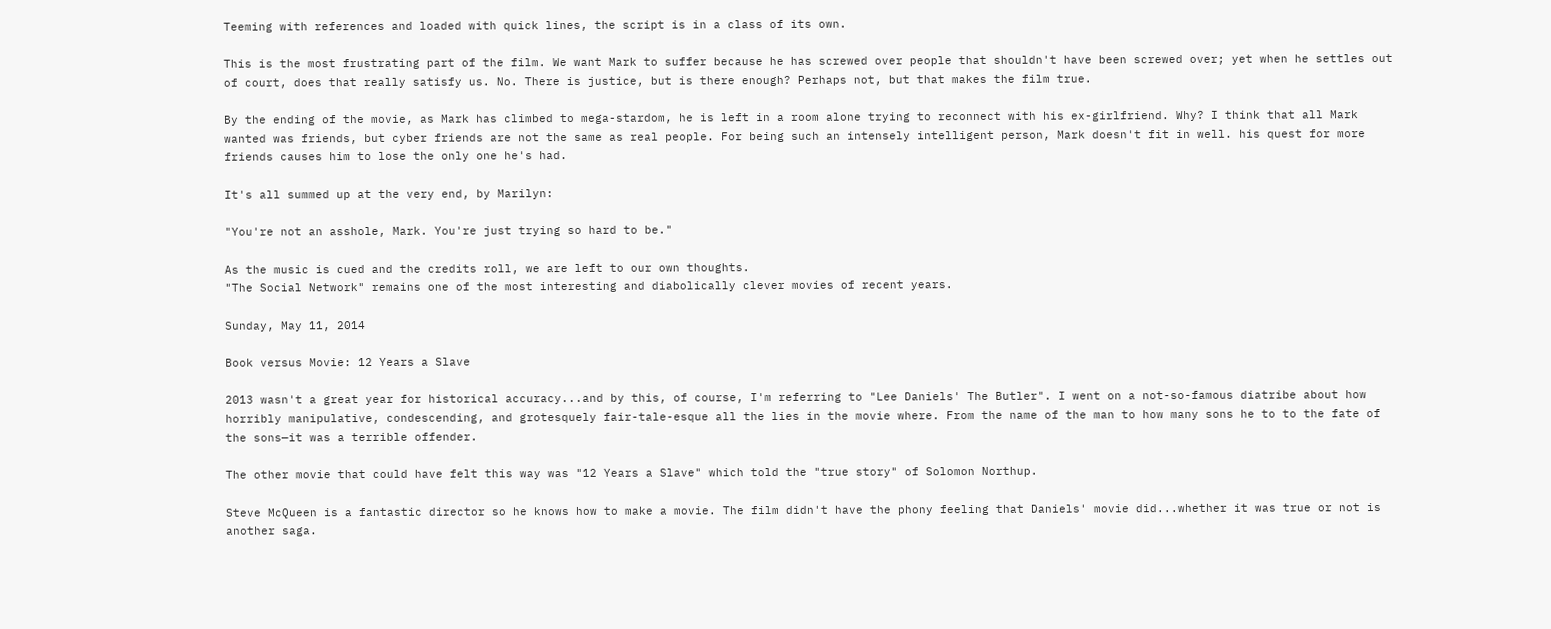Teeming with references and loaded with quick lines, the script is in a class of its own.

This is the most frustrating part of the film. We want Mark to suffer because he has screwed over people that shouldn't have been screwed over; yet when he settles out of court, does that really satisfy us. No. There is justice, but is there enough? Perhaps not, but that makes the film true.

By the ending of the movie, as Mark has climbed to mega-stardom, he is left in a room alone trying to reconnect with his ex-girlfriend. Why? I think that all Mark wanted was friends, but cyber friends are not the same as real people. For being such an intensely intelligent person, Mark doesn't fit in well. his quest for more friends causes him to lose the only one he's had.

It's all summed up at the very end, by Marilyn:

"You're not an asshole, Mark. You're just trying so hard to be."

As the music is cued and the credits roll, we are left to our own thoughts.
"The Social Network" remains one of the most interesting and diabolically clever movies of recent years.

Sunday, May 11, 2014

Book versus Movie: 12 Years a Slave

2013 wasn't a great year for historical accuracy...and by this, of course, I'm referring to "Lee Daniels' The Butler". I went on a not-so-famous diatribe about how horribly manipulative, condescending, and grotesquely fair-tale-esque all the lies in the movie where. From the name of the man to how many sons he to to the fate of the sons—it was a terrible offender.

The other movie that could have felt this way was "12 Years a Slave" which told the "true story" of Solomon Northup.

Steve McQueen is a fantastic director so he knows how to make a movie. The film didn't have the phony feeling that Daniels' movie did...whether it was true or not is another saga.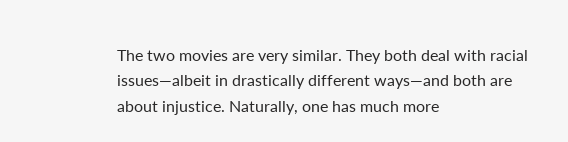The two movies are very similar. They both deal with racial issues—albeit in drastically different ways—and both are about injustice. Naturally, one has much more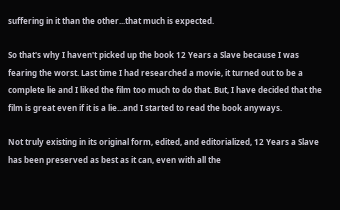suffering in it than the other...that much is expected.

So that's why I haven't picked up the book 12 Years a Slave because I was fearing the worst. Last time I had researched a movie, it turned out to be a complete lie and I liked the film too much to do that. But, I have decided that the film is great even if it is a lie...and I started to read the book anyways.

Not truly existing in its original form, edited, and editorialized, 12 Years a Slave has been preserved as best as it can, even with all the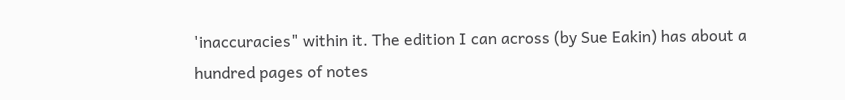'inaccuracies" within it. The edition I can across (by Sue Eakin) has about a hundred pages of notes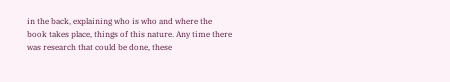in the back, explaining who is who and where the book takes place, things of this nature. Any time there was research that could be done, these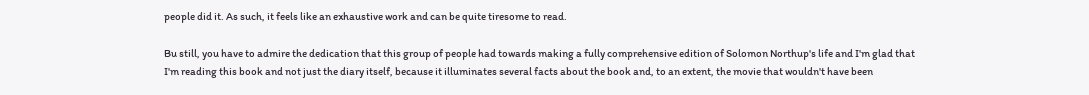people did it. As such, it feels like an exhaustive work and can be quite tiresome to read.

Bu still, you have to admire the dedication that this group of people had towards making a fully comprehensive edition of Solomon Northup's life and I'm glad that I'm reading this book and not just the diary itself, because it illuminates several facts about the book and, to an extent, the movie that wouldn't have been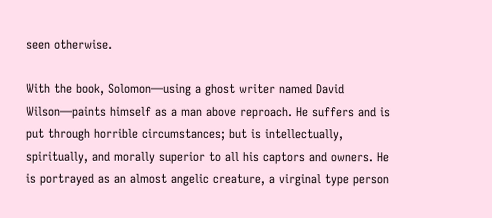seen otherwise.

With the book, Solomon—using a ghost writer named David Wilson—paints himself as a man above reproach. He suffers and is put through horrible circumstances; but is intellectually, spiritually, and morally superior to all his captors and owners. He is portrayed as an almost angelic creature, a virginal type person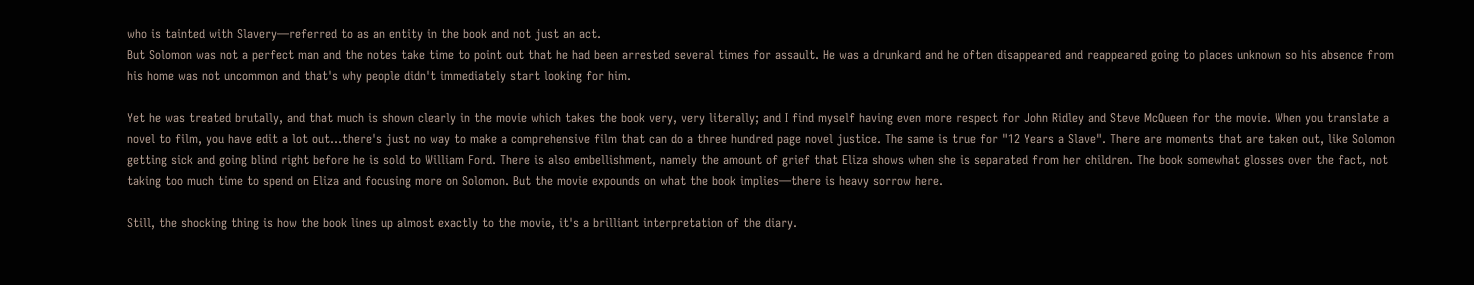who is tainted with Slavery—referred to as an entity in the book and not just an act.
But Solomon was not a perfect man and the notes take time to point out that he had been arrested several times for assault. He was a drunkard and he often disappeared and reappeared going to places unknown so his absence from his home was not uncommon and that's why people didn't immediately start looking for him.

Yet he was treated brutally, and that much is shown clearly in the movie which takes the book very, very literally; and I find myself having even more respect for John Ridley and Steve McQueen for the movie. When you translate a novel to film, you have edit a lot out...there's just no way to make a comprehensive film that can do a three hundred page novel justice. The same is true for "12 Years a Slave". There are moments that are taken out, like Solomon getting sick and going blind right before he is sold to William Ford. There is also embellishment, namely the amount of grief that Eliza shows when she is separated from her children. The book somewhat glosses over the fact, not taking too much time to spend on Eliza and focusing more on Solomon. But the movie expounds on what the book implies—there is heavy sorrow here.

Still, the shocking thing is how the book lines up almost exactly to the movie, it's a brilliant interpretation of the diary.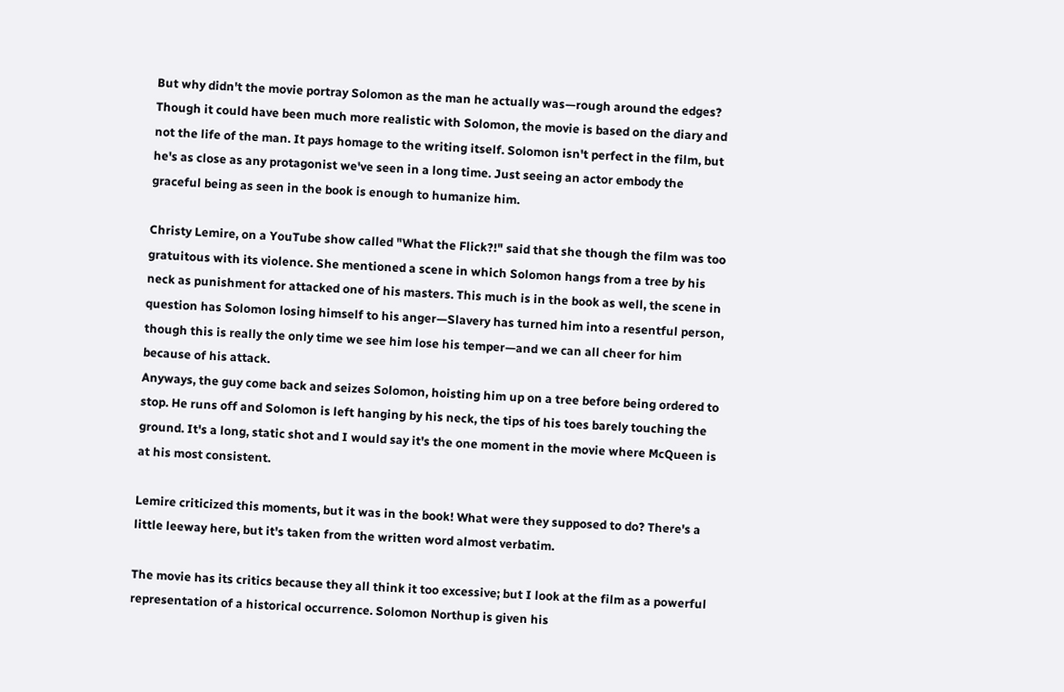But why didn't the movie portray Solomon as the man he actually was—rough around the edges?
Though it could have been much more realistic with Solomon, the movie is based on the diary and not the life of the man. It pays homage to the writing itself. Solomon isn't perfect in the film, but he's as close as any protagonist we've seen in a long time. Just seeing an actor embody the graceful being as seen in the book is enough to humanize him.

Christy Lemire, on a YouTube show called "What the Flick?!" said that she though the film was too gratuitous with its violence. She mentioned a scene in which Solomon hangs from a tree by his neck as punishment for attacked one of his masters. This much is in the book as well, the scene in question has Solomon losing himself to his anger—Slavery has turned him into a resentful person, though this is really the only time we see him lose his temper—and we can all cheer for him because of his attack.
Anyways, the guy come back and seizes Solomon, hoisting him up on a tree before being ordered to stop. He runs off and Solomon is left hanging by his neck, the tips of his toes barely touching the ground. It's a long, static shot and I would say it's the one moment in the movie where McQueen is at his most consistent.

Lemire criticized this moments, but it was in the book! What were they supposed to do? There's a little leeway here, but it's taken from the written word almost verbatim.

The movie has its critics because they all think it too excessive; but I look at the film as a powerful representation of a historical occurrence. Solomon Northup is given his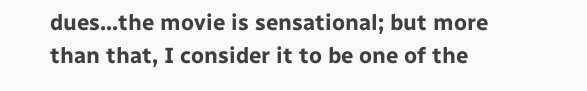dues...the movie is sensational; but more than that, I consider it to be one of the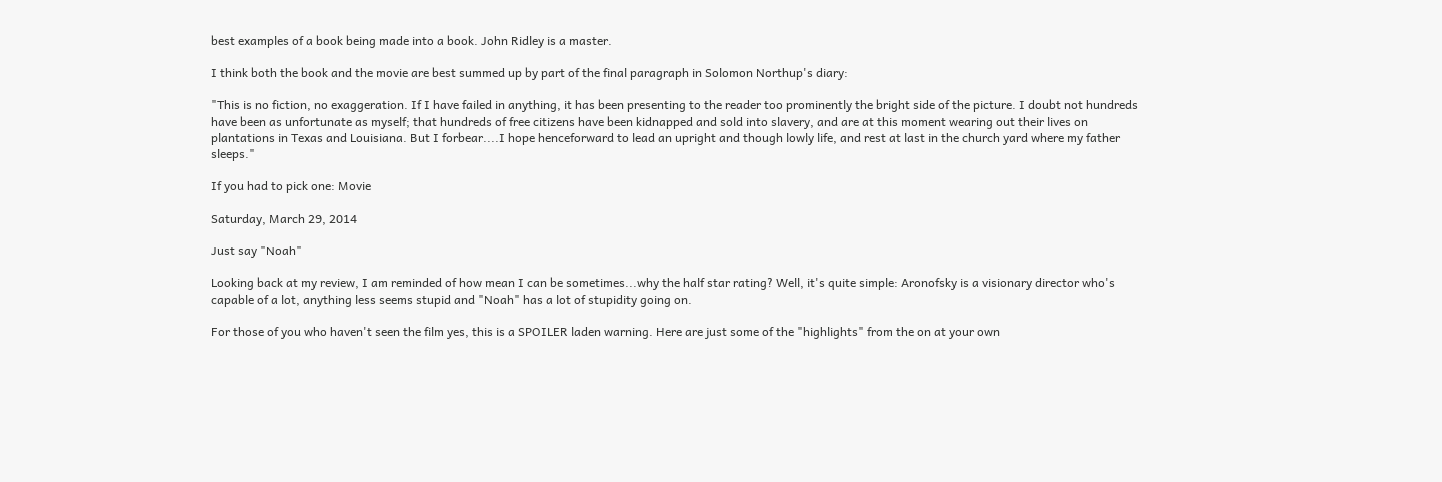best examples of a book being made into a book. John Ridley is a master.

I think both the book and the movie are best summed up by part of the final paragraph in Solomon Northup's diary:

"This is no fiction, no exaggeration. If I have failed in anything, it has been presenting to the reader too prominently the bright side of the picture. I doubt not hundreds have been as unfortunate as myself; that hundreds of free citizens have been kidnapped and sold into slavery, and are at this moment wearing out their lives on plantations in Texas and Louisiana. But I forbear....I hope henceforward to lead an upright and though lowly life, and rest at last in the church yard where my father sleeps."

If you had to pick one: Movie

Saturday, March 29, 2014

Just say "Noah"

Looking back at my review, I am reminded of how mean I can be sometimes...why the half star rating? Well, it's quite simple: Aronofsky is a visionary director who's capable of a lot, anything less seems stupid and "Noah" has a lot of stupidity going on.

For those of you who haven't seen the film yes, this is a SPOILER laden warning. Here are just some of the "highlights" from the on at your own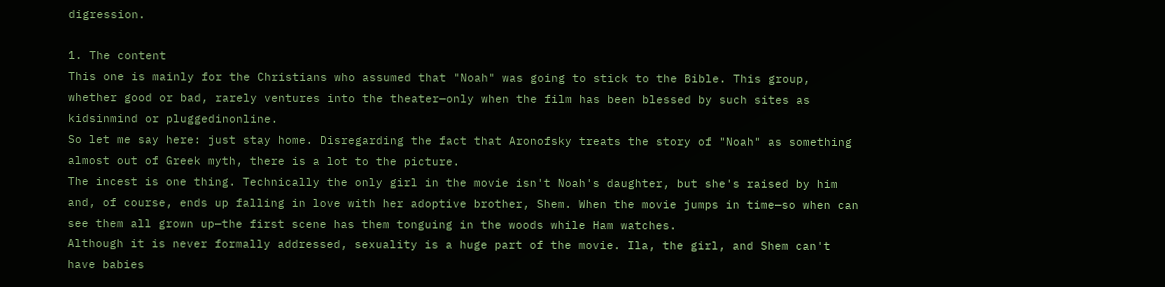digression.

1. The content
This one is mainly for the Christians who assumed that "Noah" was going to stick to the Bible. This group, whether good or bad, rarely ventures into the theater—only when the film has been blessed by such sites as kidsinmind or pluggedinonline.
So let me say here: just stay home. Disregarding the fact that Aronofsky treats the story of "Noah" as something almost out of Greek myth, there is a lot to the picture.
The incest is one thing. Technically the only girl in the movie isn't Noah's daughter, but she's raised by him and, of course, ends up falling in love with her adoptive brother, Shem. When the movie jumps in time—so when can see them all grown up—the first scene has them tonguing in the woods while Ham watches.
Although it is never formally addressed, sexuality is a huge part of the movie. Ila, the girl, and Shem can't have babies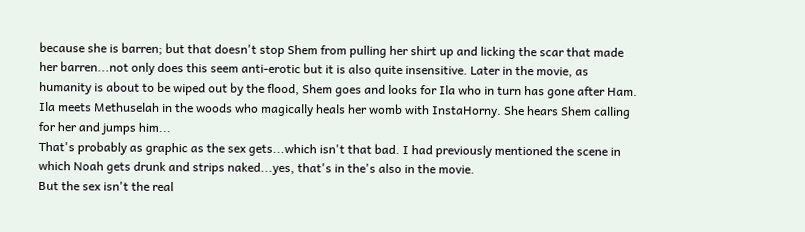because she is barren; but that doesn't stop Shem from pulling her shirt up and licking the scar that made her barren...not only does this seem anti-erotic but it is also quite insensitive. Later in the movie, as humanity is about to be wiped out by the flood, Shem goes and looks for Ila who in turn has gone after Ham. Ila meets Methuselah in the woods who magically heals her womb with InstaHorny. She hears Shem calling for her and jumps him...
That's probably as graphic as the sex gets...which isn't that bad. I had previously mentioned the scene in which Noah gets drunk and strips naked...yes, that's in the's also in the movie.
But the sex isn't the real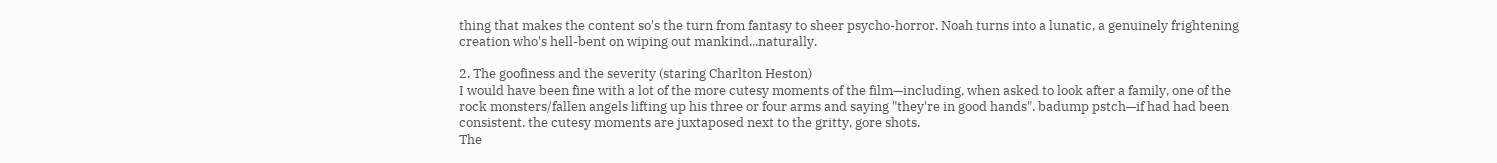thing that makes the content so's the turn from fantasy to sheer psycho-horror. Noah turns into a lunatic, a genuinely frightening creation who's hell-bent on wiping out mankind...naturally.

2. The goofiness and the severity (staring Charlton Heston)
I would have been fine with a lot of the more cutesy moments of the film—including, when asked to look after a family, one of the rock monsters/fallen angels lifting up his three or four arms and saying "they're in good hands". badump pstch—if had had been consistent. the cutesy moments are juxtaposed next to the gritty, gore shots.
The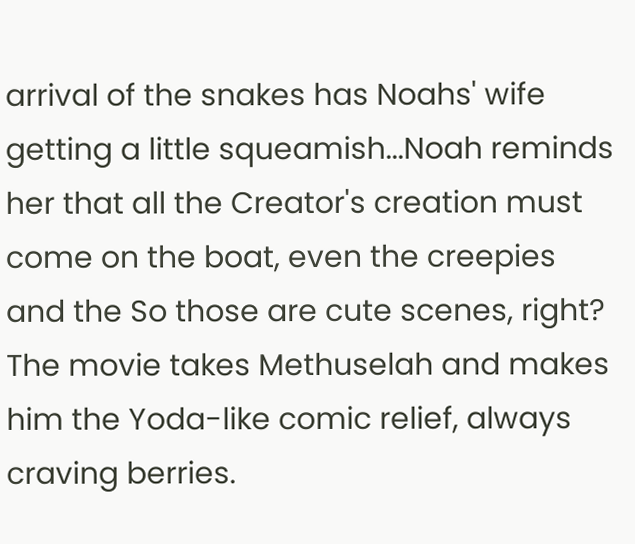arrival of the snakes has Noahs' wife getting a little squeamish...Noah reminds her that all the Creator's creation must come on the boat, even the creepies and the So those are cute scenes, right?
The movie takes Methuselah and makes him the Yoda-like comic relief, always craving berries.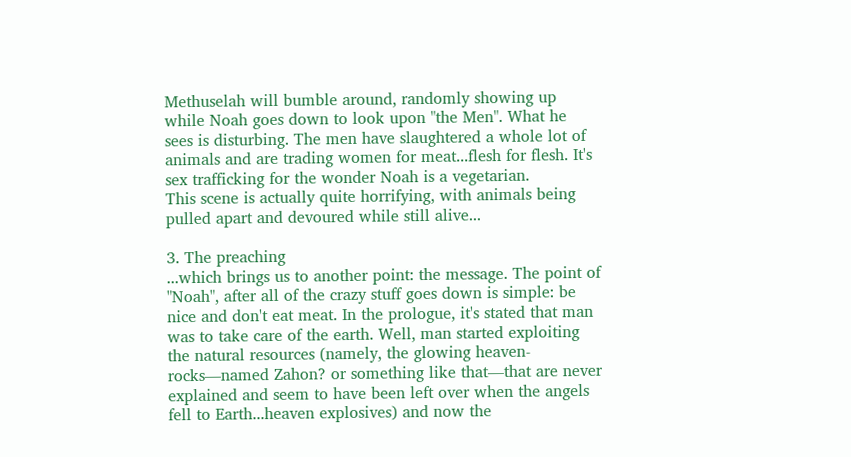Methuselah will bumble around, randomly showing up while Noah goes down to look upon "the Men". What he sees is disturbing. The men have slaughtered a whole lot of animals and are trading women for meat...flesh for flesh. It's sex trafficking for the wonder Noah is a vegetarian.
This scene is actually quite horrifying, with animals being pulled apart and devoured while still alive...

3. The preaching
...which brings us to another point: the message. The point of "Noah", after all of the crazy stuff goes down is simple: be nice and don't eat meat. In the prologue, it's stated that man was to take care of the earth. Well, man started exploiting the natural resources (namely, the glowing heaven-rocks—named Zahon? or something like that—that are never explained and seem to have been left over when the angels fell to Earth...heaven explosives) and now the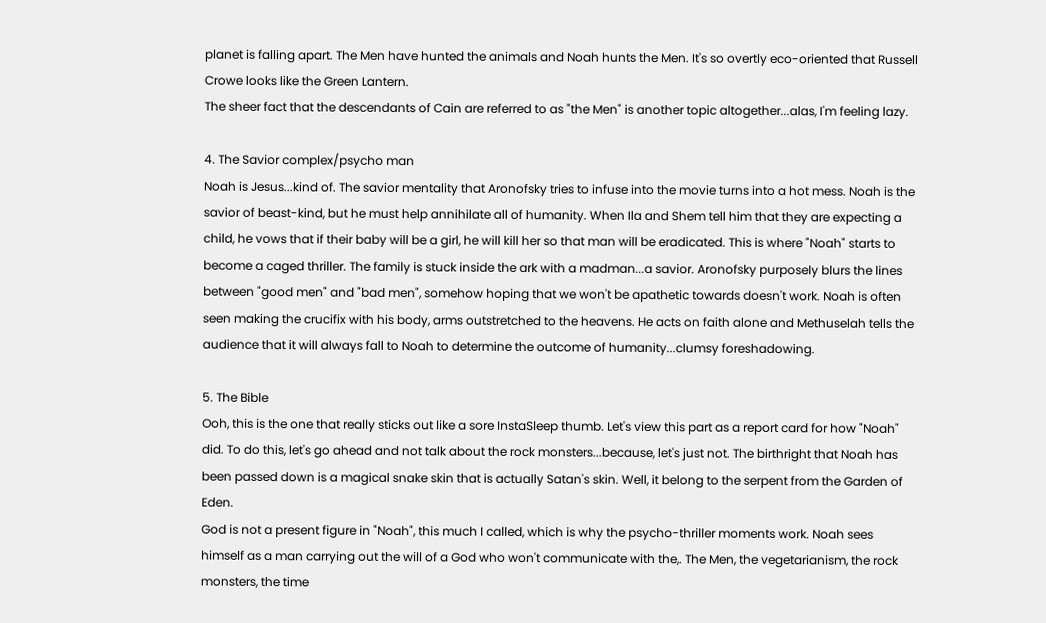planet is falling apart. The Men have hunted the animals and Noah hunts the Men. It's so overtly eco-oriented that Russell Crowe looks like the Green Lantern.
The sheer fact that the descendants of Cain are referred to as "the Men" is another topic altogether...alas, I'm feeling lazy.

4. The Savior complex/psycho man
Noah is Jesus...kind of. The savior mentality that Aronofsky tries to infuse into the movie turns into a hot mess. Noah is the savior of beast-kind, but he must help annihilate all of humanity. When Ila and Shem tell him that they are expecting a child, he vows that if their baby will be a girl, he will kill her so that man will be eradicated. This is where "Noah" starts to become a caged thriller. The family is stuck inside the ark with a madman...a savior. Aronofsky purposely blurs the lines between "good men" and "bad men", somehow hoping that we won't be apathetic towards doesn't work. Noah is often seen making the crucifix with his body, arms outstretched to the heavens. He acts on faith alone and Methuselah tells the audience that it will always fall to Noah to determine the outcome of humanity...clumsy foreshadowing.

5. The Bible
Ooh, this is the one that really sticks out like a sore InstaSleep thumb. Let's view this part as a report card for how "Noah" did. To do this, let's go ahead and not talk about the rock monsters...because, let's just not. The birthright that Noah has been passed down is a magical snake skin that is actually Satan's skin. Well, it belong to the serpent from the Garden of Eden.
God is not a present figure in "Noah", this much I called, which is why the psycho-thriller moments work. Noah sees himself as a man carrying out the will of a God who won't communicate with the,. The Men, the vegetarianism, the rock monsters, the time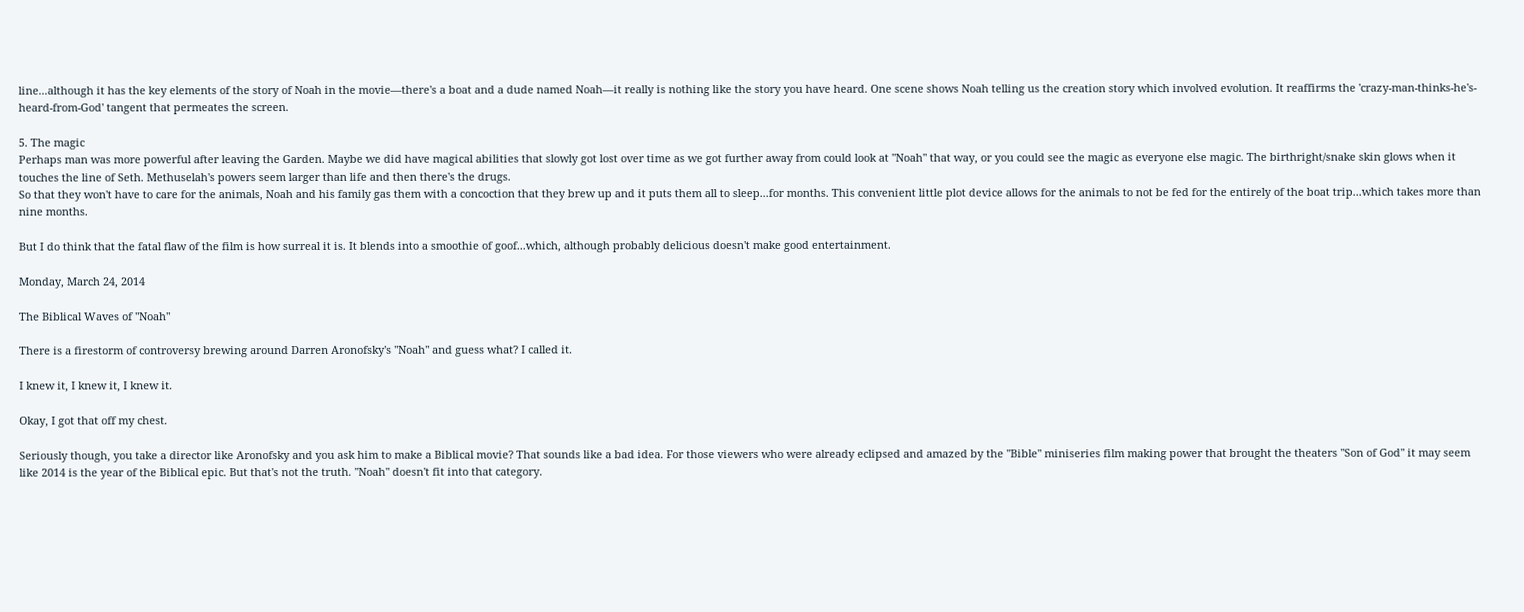line...although it has the key elements of the story of Noah in the movie—there's a boat and a dude named Noah—it really is nothing like the story you have heard. One scene shows Noah telling us the creation story which involved evolution. It reaffirms the 'crazy-man-thinks-he's-heard-from-God' tangent that permeates the screen.

5. The magic
Perhaps man was more powerful after leaving the Garden. Maybe we did have magical abilities that slowly got lost over time as we got further away from could look at "Noah" that way, or you could see the magic as everyone else magic. The birthright/snake skin glows when it touches the line of Seth. Methuselah's powers seem larger than life and then there's the drugs.
So that they won't have to care for the animals, Noah and his family gas them with a concoction that they brew up and it puts them all to sleep...for months. This convenient little plot device allows for the animals to not be fed for the entirely of the boat trip...which takes more than nine months.

But I do think that the fatal flaw of the film is how surreal it is. It blends into a smoothie of goof...which, although probably delicious doesn't make good entertainment.

Monday, March 24, 2014

The Biblical Waves of "Noah"

There is a firestorm of controversy brewing around Darren Aronofsky's "Noah" and guess what? I called it.

I knew it, I knew it, I knew it.

Okay, I got that off my chest.

Seriously though, you take a director like Aronofsky and you ask him to make a Biblical movie? That sounds like a bad idea. For those viewers who were already eclipsed and amazed by the "Bible" miniseries film making power that brought the theaters "Son of God" it may seem like 2014 is the year of the Biblical epic. But that's not the truth. "Noah" doesn't fit into that category.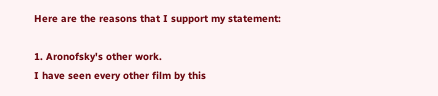Here are the reasons that I support my statement:

1. Aronofsky's other work.
I have seen every other film by this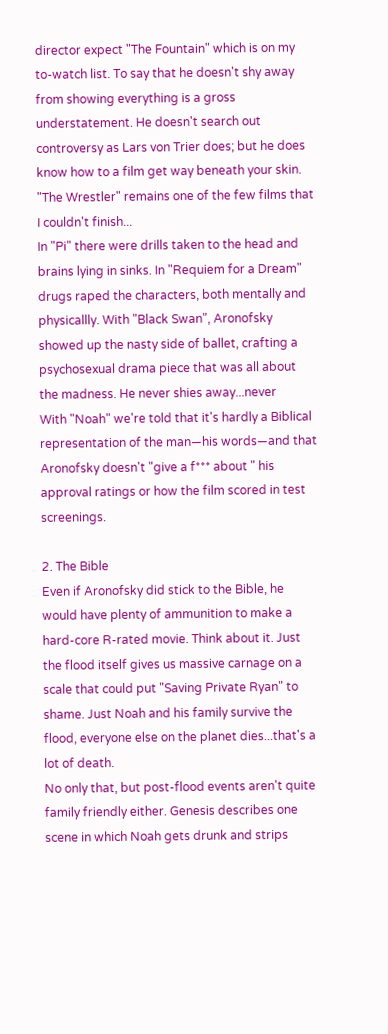director expect "The Fountain" which is on my to-watch list. To say that he doesn't shy away from showing everything is a gross understatement. He doesn't search out controversy as Lars von Trier does; but he does know how to a film get way beneath your skin. "The Wrestler" remains one of the few films that I couldn't finish...
In "Pi" there were drills taken to the head and brains lying in sinks. In "Requiem for a Dream" drugs raped the characters, both mentally and physicallly. With "Black Swan", Aronofsky showed up the nasty side of ballet, crafting a psychosexual drama piece that was all about the madness. He never shies away...never
With "Noah" we're told that it's hardly a Biblical representation of the man—his words—and that Aronofsky doesn't "give a f*** about " his approval ratings or how the film scored in test screenings.

2. The Bible
Even if Aronofsky did stick to the Bible, he would have plenty of ammunition to make a hard-core R-rated movie. Think about it. Just the flood itself gives us massive carnage on a scale that could put "Saving Private Ryan" to shame. Just Noah and his family survive the flood, everyone else on the planet dies...that's a lot of death.
No only that, but post-flood events aren't quite family friendly either. Genesis describes one scene in which Noah gets drunk and strips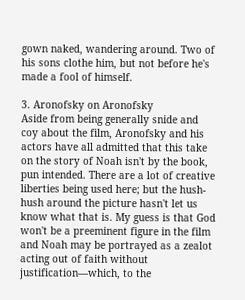gown naked, wandering around. Two of his sons clothe him, but not before he's made a fool of himself.

3. Aronofsky on Aronofsky
Aside from being generally snide and coy about the film, Aronofsky and his actors have all admitted that this take on the story of Noah isn't by the book, pun intended. There are a lot of creative liberties being used here; but the hush-hush around the picture hasn't let us know what that is. My guess is that God won't be a preeminent figure in the film and Noah may be portrayed as a zealot acting out of faith without justification—which, to the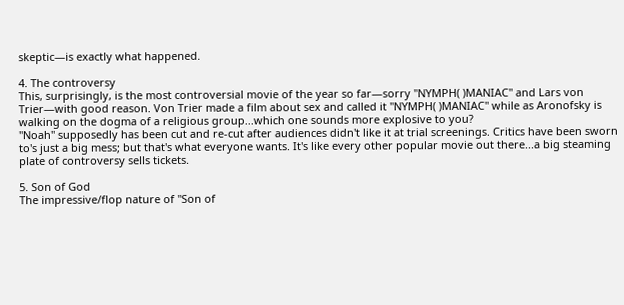skeptic—is exactly what happened.

4. The controversy
This, surprisingly, is the most controversial movie of the year so far—sorry "NYMPH( )MANIAC" and Lars von Trier—with good reason. Von Trier made a film about sex and called it "NYMPH( )MANIAC" while as Aronofsky is walking on the dogma of a religious group...which one sounds more explosive to you?
"Noah" supposedly has been cut and re-cut after audiences didn't like it at trial screenings. Critics have been sworn to's just a big mess; but that's what everyone wants. It's like every other popular movie out there...a big steaming plate of controversy sells tickets.

5. Son of God
The impressive/flop nature of "Son of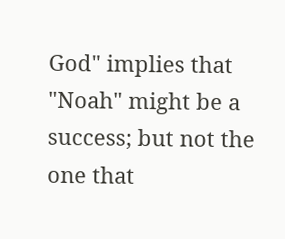God" implies that "Noah" might be a success; but not the one that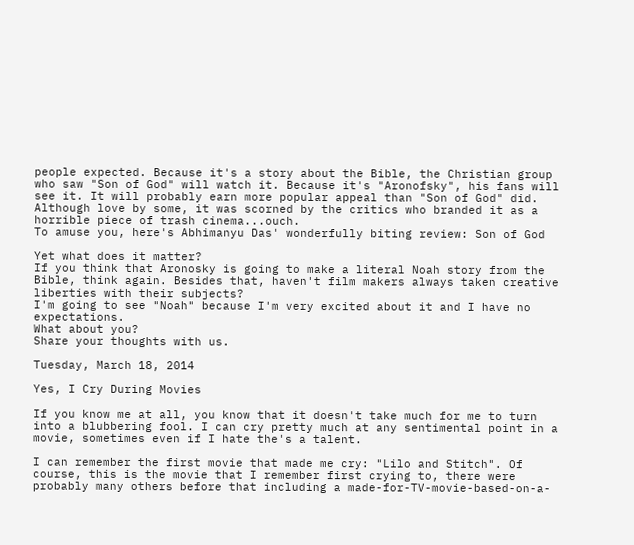people expected. Because it's a story about the Bible, the Christian group who saw "Son of God" will watch it. Because it's "Aronofsky", his fans will see it. It will probably earn more popular appeal than "Son of God" did. Although love by some, it was scorned by the critics who branded it as a horrible piece of trash cinema...ouch.
To amuse you, here's Abhimanyu Das' wonderfully biting review: Son of God

Yet what does it matter?
If you think that Aronosky is going to make a literal Noah story from the Bible, think again. Besides that, haven't film makers always taken creative liberties with their subjects?
I'm going to see "Noah" because I'm very excited about it and I have no expectations.
What about you?
Share your thoughts with us.

Tuesday, March 18, 2014

Yes, I Cry During Movies

If you know me at all, you know that it doesn't take much for me to turn into a blubbering fool. I can cry pretty much at any sentimental point in a movie, sometimes even if I hate the's a talent.

I can remember the first movie that made me cry: "Lilo and Stitch". Of course, this is the movie that I remember first crying to, there were probably many others before that including a made-for-TV-movie-based-on-a-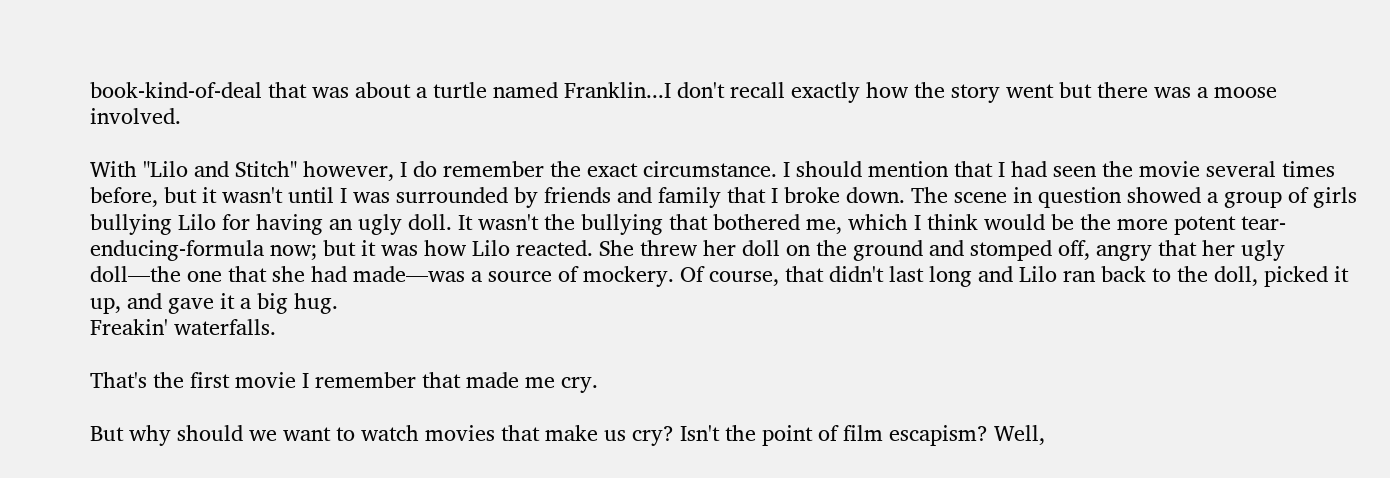book-kind-of-deal that was about a turtle named Franklin...I don't recall exactly how the story went but there was a moose involved.

With "Lilo and Stitch" however, I do remember the exact circumstance. I should mention that I had seen the movie several times before, but it wasn't until I was surrounded by friends and family that I broke down. The scene in question showed a group of girls bullying Lilo for having an ugly doll. It wasn't the bullying that bothered me, which I think would be the more potent tear-enducing-formula now; but it was how Lilo reacted. She threw her doll on the ground and stomped off, angry that her ugly doll—the one that she had made—was a source of mockery. Of course, that didn't last long and Lilo ran back to the doll, picked it up, and gave it a big hug.
Freakin' waterfalls.

That's the first movie I remember that made me cry.

But why should we want to watch movies that make us cry? Isn't the point of film escapism? Well,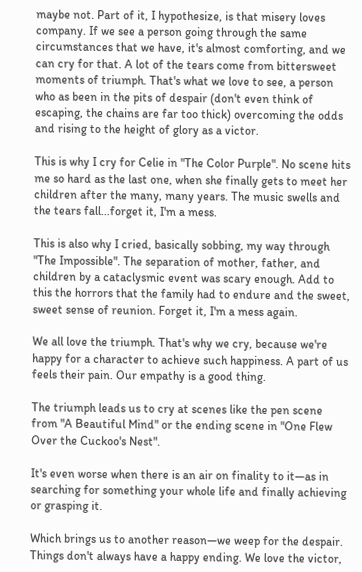maybe not. Part of it, I hypothesize, is that misery loves company. If we see a person going through the same circumstances that we have, it's almost comforting, and we can cry for that. A lot of the tears come from bittersweet moments of triumph. That's what we love to see, a person who as been in the pits of despair (don't even think of escaping, the chains are far too thick) overcoming the odds and rising to the height of glory as a victor.

This is why I cry for Celie in "The Color Purple". No scene hits me so hard as the last one, when she finally gets to meet her children after the many, many years. The music swells and the tears fall...forget it, I'm a mess.

This is also why I cried, basically sobbing, my way through "The Impossible". The separation of mother, father, and children by a cataclysmic event was scary enough. Add to this the horrors that the family had to endure and the sweet, sweet sense of reunion. Forget it, I'm a mess again.

We all love the triumph. That's why we cry, because we're happy for a character to achieve such happiness. A part of us feels their pain. Our empathy is a good thing.

The triumph leads us to cry at scenes like the pen scene from "A Beautiful Mind" or the ending scene in "One Flew Over the Cuckoo's Nest".

It's even worse when there is an air on finality to it—as in searching for something your whole life and finally achieving or grasping it.

Which brings us to another reason—we weep for the despair. Things don't always have a happy ending. We love the victor,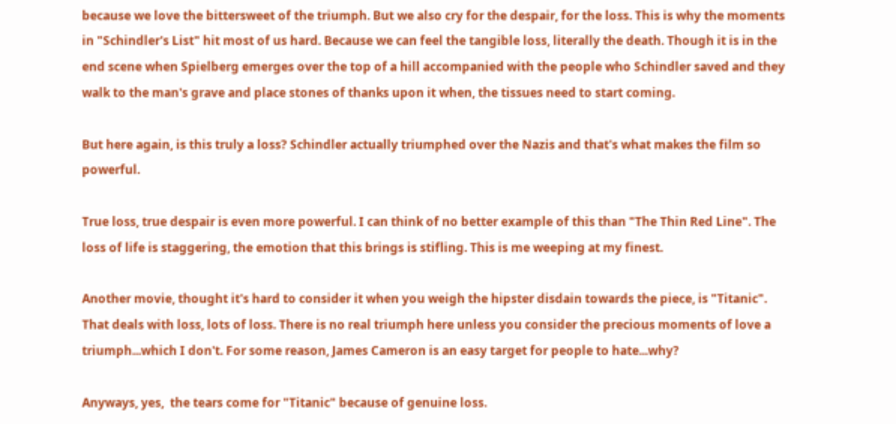because we love the bittersweet of the triumph. But we also cry for the despair, for the loss. This is why the moments in "Schindler's List" hit most of us hard. Because we can feel the tangible loss, literally the death. Though it is in the end scene when Spielberg emerges over the top of a hill accompanied with the people who Schindler saved and they walk to the man's grave and place stones of thanks upon it when, the tissues need to start coming.

But here again, is this truly a loss? Schindler actually triumphed over the Nazis and that's what makes the film so powerful.

True loss, true despair is even more powerful. I can think of no better example of this than "The Thin Red Line". The loss of life is staggering, the emotion that this brings is stifling. This is me weeping at my finest.

Another movie, thought it's hard to consider it when you weigh the hipster disdain towards the piece, is "Titanic". That deals with loss, lots of loss. There is no real triumph here unless you consider the precious moments of love a triumph...which I don't. For some reason, James Cameron is an easy target for people to hate...why?

Anyways, yes,  the tears come for "Titanic" because of genuine loss.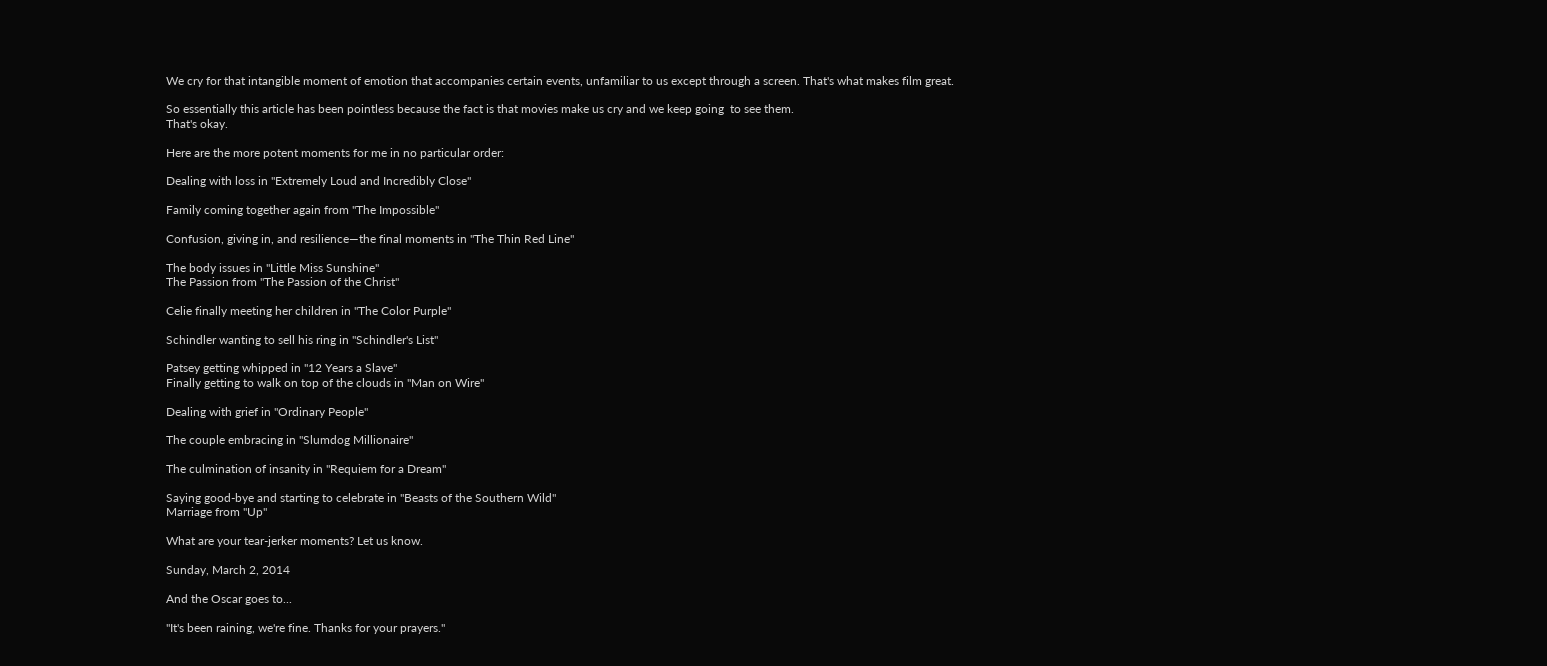We cry for that intangible moment of emotion that accompanies certain events, unfamiliar to us except through a screen. That's what makes film great.

So essentially this article has been pointless because the fact is that movies make us cry and we keep going  to see them.
That's okay.

Here are the more potent moments for me in no particular order:

Dealing with loss in "Extremely Loud and Incredibly Close"

Family coming together again from "The Impossible"

Confusion, giving in, and resilience—the final moments in "The Thin Red Line"

The body issues in "Little Miss Sunshine"
The Passion from "The Passion of the Christ"

Celie finally meeting her children in "The Color Purple"

Schindler wanting to sell his ring in "Schindler's List"

Patsey getting whipped in "12 Years a Slave"
Finally getting to walk on top of the clouds in "Man on Wire"

Dealing with grief in "Ordinary People"

The couple embracing in "Slumdog Millionaire"

The culmination of insanity in "Requiem for a Dream"

Saying good-bye and starting to celebrate in "Beasts of the Southern Wild"
Marriage from "Up"

What are your tear-jerker moments? Let us know.

Sunday, March 2, 2014

And the Oscar goes to...

"It's been raining, we're fine. Thanks for your prayers."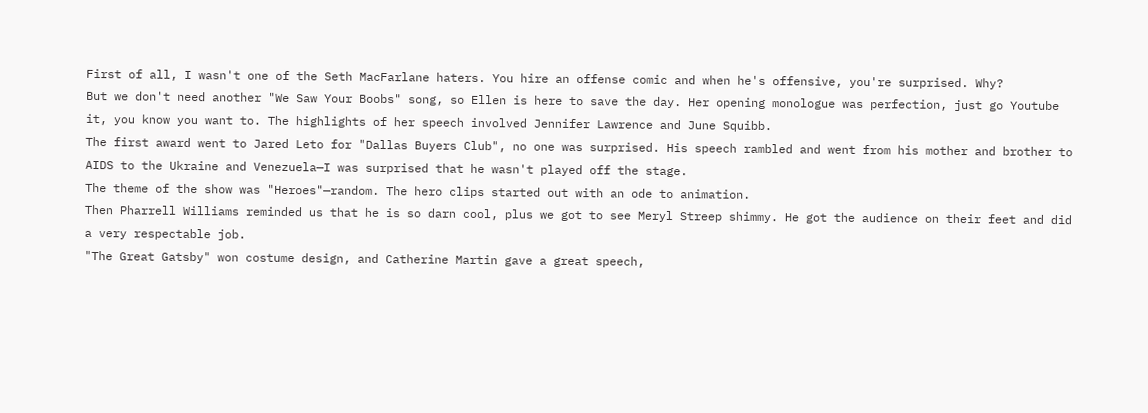First of all, I wasn't one of the Seth MacFarlane haters. You hire an offense comic and when he's offensive, you're surprised. Why?
But we don't need another "We Saw Your Boobs" song, so Ellen is here to save the day. Her opening monologue was perfection, just go Youtube it, you know you want to. The highlights of her speech involved Jennifer Lawrence and June Squibb.
The first award went to Jared Leto for "Dallas Buyers Club", no one was surprised. His speech rambled and went from his mother and brother to AIDS to the Ukraine and Venezuela—I was surprised that he wasn't played off the stage.
The theme of the show was "Heroes"—random. The hero clips started out with an ode to animation.
Then Pharrell Williams reminded us that he is so darn cool, plus we got to see Meryl Streep shimmy. He got the audience on their feet and did a very respectable job.
"The Great Gatsby" won costume design, and Catherine Martin gave a great speech,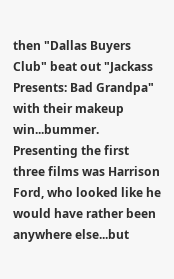then "Dallas Buyers Club" beat out "Jackass Presents: Bad Grandpa" with their makeup win...bummer.
Presenting the first three films was Harrison Ford, who looked like he would have rather been anywhere else...but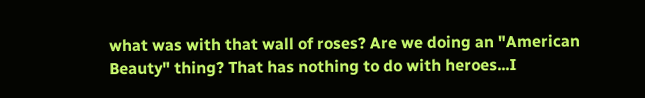what was with that wall of roses? Are we doing an "American Beauty" thing? That has nothing to do with heroes...I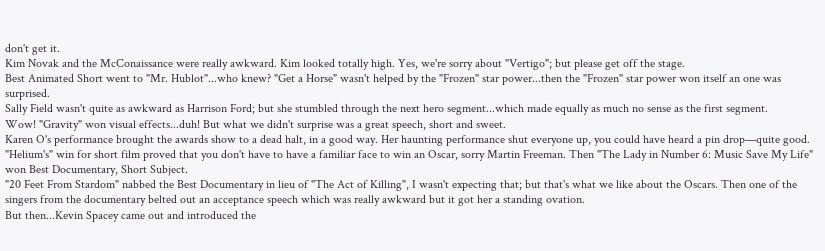don't get it.
Kim Novak and the McConaissance were really awkward. Kim looked totally high. Yes, we're sorry about "Vertigo"; but please get off the stage.
Best Animated Short went to "Mr. Hublot"...who knew? "Get a Horse" wasn't helped by the "Frozen" star power...then the "Frozen" star power won itself an one was surprised.
Sally Field wasn't quite as awkward as Harrison Ford; but she stumbled through the next hero segment...which made equally as much no sense as the first segment.
Wow! "Gravity" won visual effects...duh! But what we didn't surprise was a great speech, short and sweet.
Karen O's performance brought the awards show to a dead halt, in a good way. Her haunting performance shut everyone up, you could have heard a pin drop—quite good.
"Helium's" win for short film proved that you don't have to have a familiar face to win an Oscar, sorry Martin Freeman. Then "The Lady in Number 6: Music Save My Life" won Best Documentary, Short Subject.
"20 Feet From Stardom" nabbed the Best Documentary in lieu of "The Act of Killing", I wasn't expecting that; but that's what we like about the Oscars. Then one of the singers from the documentary belted out an acceptance speech which was really awkward but it got her a standing ovation.
But then...Kevin Spacey came out and introduced the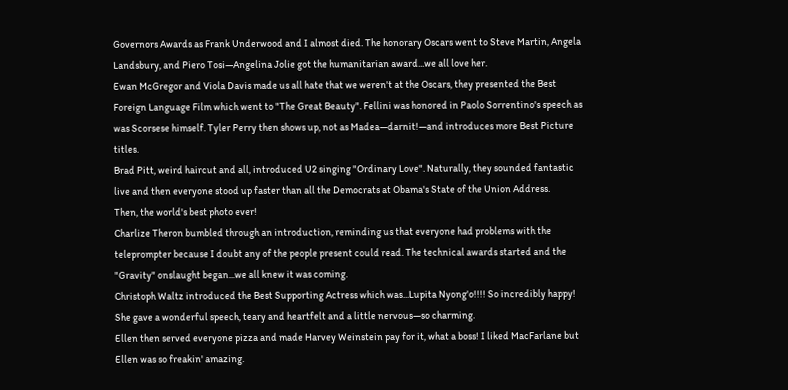Governors Awards as Frank Underwood and I almost died. The honorary Oscars went to Steve Martin, Angela Landsbury, and Piero Tosi—Angelina Jolie got the humanitarian award...we all love her.
Ewan McGregor and Viola Davis made us all hate that we weren't at the Oscars, they presented the Best Foreign Language Film which went to "The Great Beauty". Fellini was honored in Paolo Sorrentino's speech as was Scorsese himself. Tyler Perry then shows up, not as Madea—darnit!—and introduces more Best Picture titles.
Brad Pitt, weird haircut and all, introduced U2 singing "Ordinary Love". Naturally, they sounded fantastic live and then everyone stood up faster than all the Democrats at Obama's State of the Union Address.
Then, the world's best photo ever!
Charlize Theron bumbled through an introduction, reminding us that everyone had problems with the teleprompter because I doubt any of the people present could read. The technical awards started and the "Gravity" onslaught began...we all knew it was coming.
Christoph Waltz introduced the Best Supporting Actress which was...Lupita Nyong'o!!!! So incredibly happy! She gave a wonderful speech, teary and heartfelt and a little nervous—so charming.
Ellen then served everyone pizza and made Harvey Weinstein pay for it, what a boss! I liked MacFarlane but Ellen was so freakin' amazing.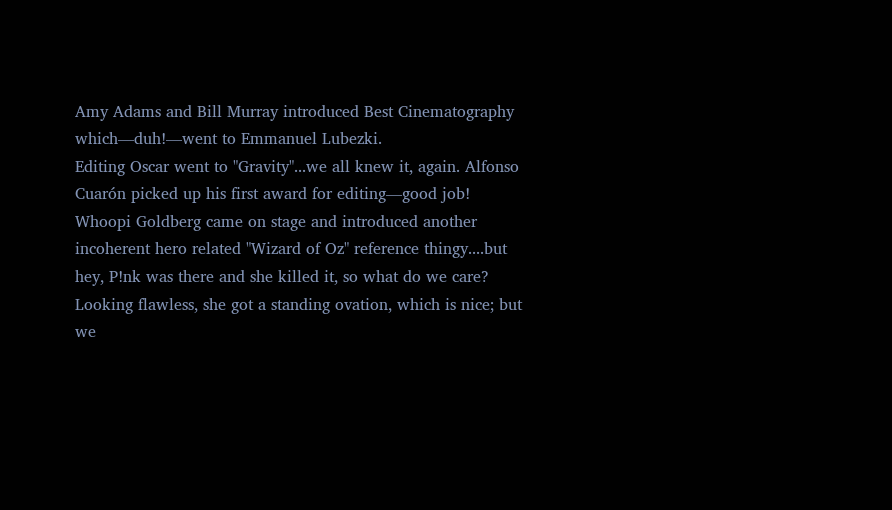Amy Adams and Bill Murray introduced Best Cinematography which—duh!—went to Emmanuel Lubezki.
Editing Oscar went to "Gravity"...we all knew it, again. Alfonso Cuarón picked up his first award for editing—good job!
Whoopi Goldberg came on stage and introduced another incoherent hero related "Wizard of Oz" reference thingy....but hey, P!nk was there and she killed it, so what do we care? Looking flawless, she got a standing ovation, which is nice; but we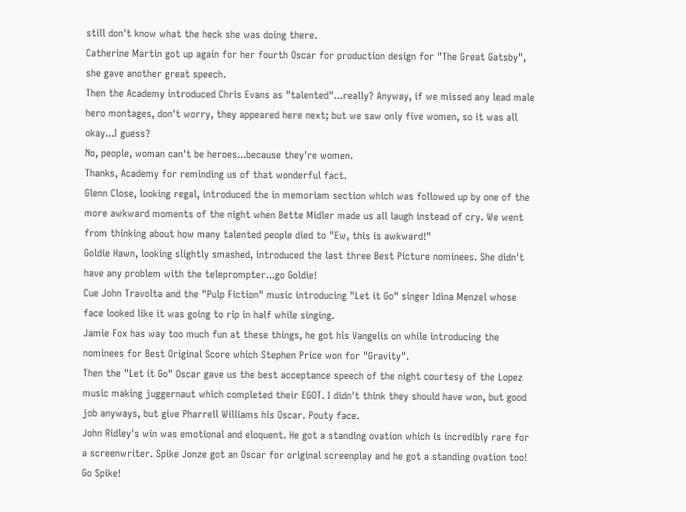still don't know what the heck she was doing there.
Catherine Martin got up again for her fourth Oscar for production design for "The Great Gatsby", she gave another great speech.
Then the Academy introduced Chris Evans as "talented"...really? Anyway, if we missed any lead male hero montages, don't worry, they appeared here next; but we saw only five women, so it was all okay...I guess?
No, people, woman can't be heroes...because they're women.
Thanks, Academy for reminding us of that wonderful fact.
Glenn Close, looking regal, introduced the in memoriam section which was followed up by one of the more awkward moments of the night when Bette Midler made us all laugh instead of cry. We went from thinking about how many talented people died to "Ew, this is awkward!"
Goldie Hawn, looking slightly smashed, introduced the last three Best Picture nominees. She didn't have any problem with the teleprompter...go Goldie!
Cue John Travolta and the "Pulp Fiction" music introducing "Let it Go" singer Idina Menzel whose face looked like it was going to rip in half while singing.
Jamie Fox has way too much fun at these things, he got his Vangelis on while introducing the nominees for Best Original Score which Stephen Price won for "Gravity".
Then the "Let it Go" Oscar gave us the best acceptance speech of the night courtesy of the Lopez music making juggernaut which completed their EGOT. I didn't think they should have won, but good job anyways, but give Pharrell Williams his Oscar. Pouty face.
John Ridley's win was emotional and eloquent. He got a standing ovation which is incredibly rare for a screenwriter. Spike Jonze got an Oscar for original screenplay and he got a standing ovation too! Go Spike!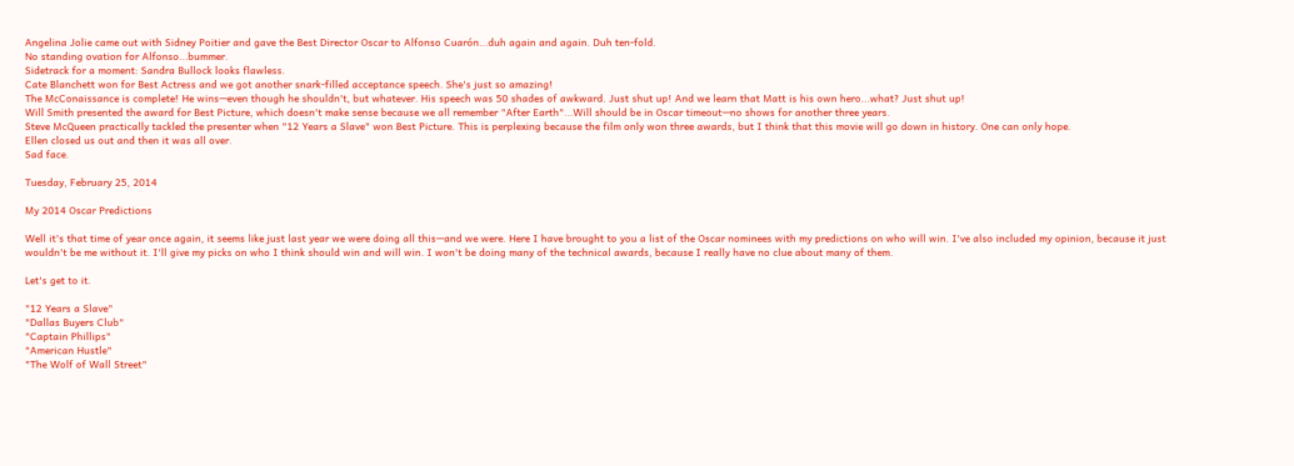Angelina Jolie came out with Sidney Poitier and gave the Best Director Oscar to Alfonso Cuarón...duh again and again. Duh ten-fold.
No standing ovation for Alfonso...bummer.
Sidetrack for a moment: Sandra Bullock looks flawless.
Cate Blanchett won for Best Actress and we got another snark-filled acceptance speech. She's just so amazing!
The McConaissance is complete! He wins—even though he shouldn't, but whatever. His speech was 50 shades of awkward. Just shut up! And we learn that Matt is his own hero...what? Just shut up!
Will Smith presented the award for Best Picture, which doesn't make sense because we all remember "After Earth"...Will should be in Oscar timeout—no shows for another three years.
Steve McQueen practically tackled the presenter when "12 Years a Slave" won Best Picture. This is perplexing because the film only won three awards, but I think that this movie will go down in history. One can only hope.
Ellen closed us out and then it was all over.
Sad face.

Tuesday, February 25, 2014

My 2014 Oscar Predictions

Well it's that time of year once again, it seems like just last year we were doing all this—and we were. Here I have brought to you a list of the Oscar nominees with my predictions on who will win. I've also included my opinion, because it just wouldn't be me without it. I'll give my picks on who I think should win and will win. I won't be doing many of the technical awards, because I really have no clue about many of them.

Let's get to it.

"12 Years a Slave"
"Dallas Buyers Club"
"Captain Phillips"
"American Hustle"
"The Wolf of Wall Street"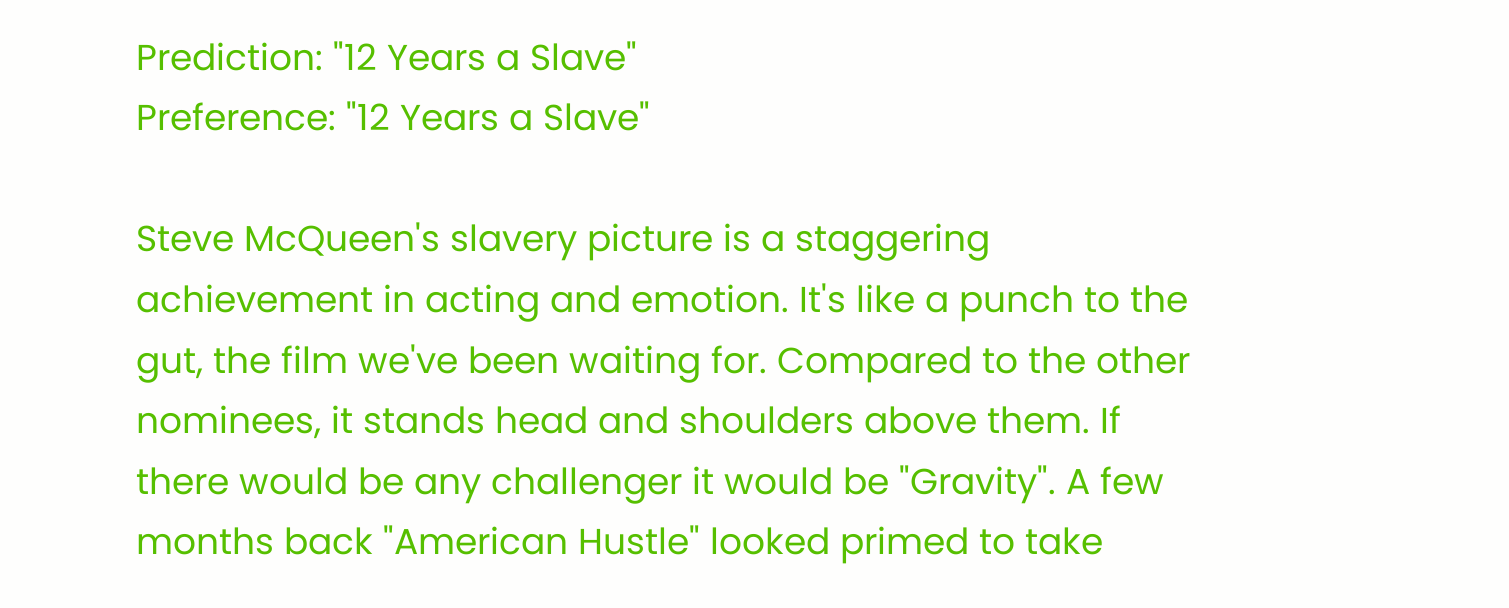Prediction: "12 Years a Slave"
Preference: "12 Years a Slave"

Steve McQueen's slavery picture is a staggering achievement in acting and emotion. It's like a punch to the gut, the film we've been waiting for. Compared to the other nominees, it stands head and shoulders above them. If there would be any challenger it would be "Gravity". A few months back "American Hustle" looked primed to take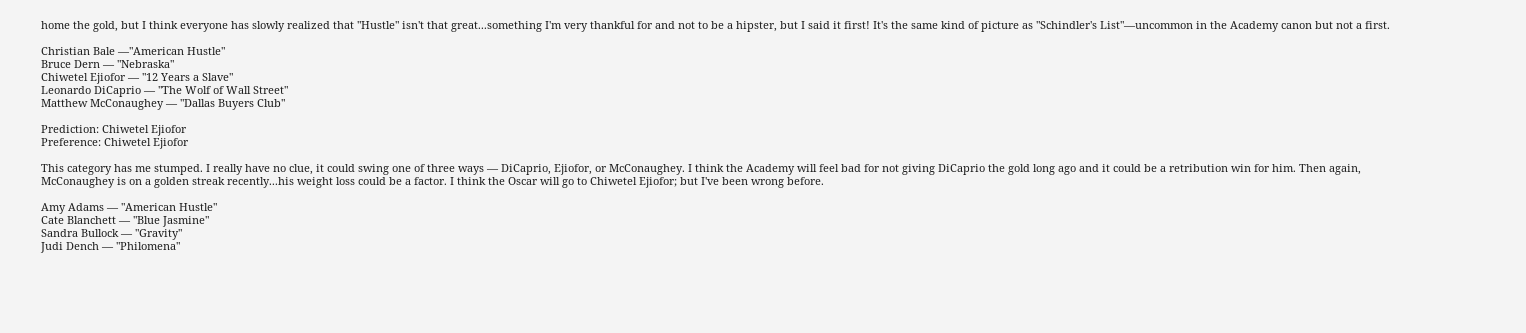home the gold, but I think everyone has slowly realized that "Hustle" isn't that great...something I'm very thankful for and not to be a hipster, but I said it first! It's the same kind of picture as "Schindler's List"—uncommon in the Academy canon but not a first.

Christian Bale —"American Hustle"
Bruce Dern — "Nebraska"
Chiwetel Ejiofor — "12 Years a Slave"
Leonardo DiCaprio — "The Wolf of Wall Street"
Matthew McConaughey — "Dallas Buyers Club"

Prediction: Chiwetel Ejiofor
Preference: Chiwetel Ejiofor

This category has me stumped. I really have no clue, it could swing one of three ways — DiCaprio, Ejiofor, or McConaughey. I think the Academy will feel bad for not giving DiCaprio the gold long ago and it could be a retribution win for him. Then again, McConaughey is on a golden streak recently...his weight loss could be a factor. I think the Oscar will go to Chiwetel Ejiofor; but I've been wrong before.

Amy Adams — "American Hustle"
Cate Blanchett — "Blue Jasmine"
Sandra Bullock — "Gravity"
Judi Dench — "Philomena"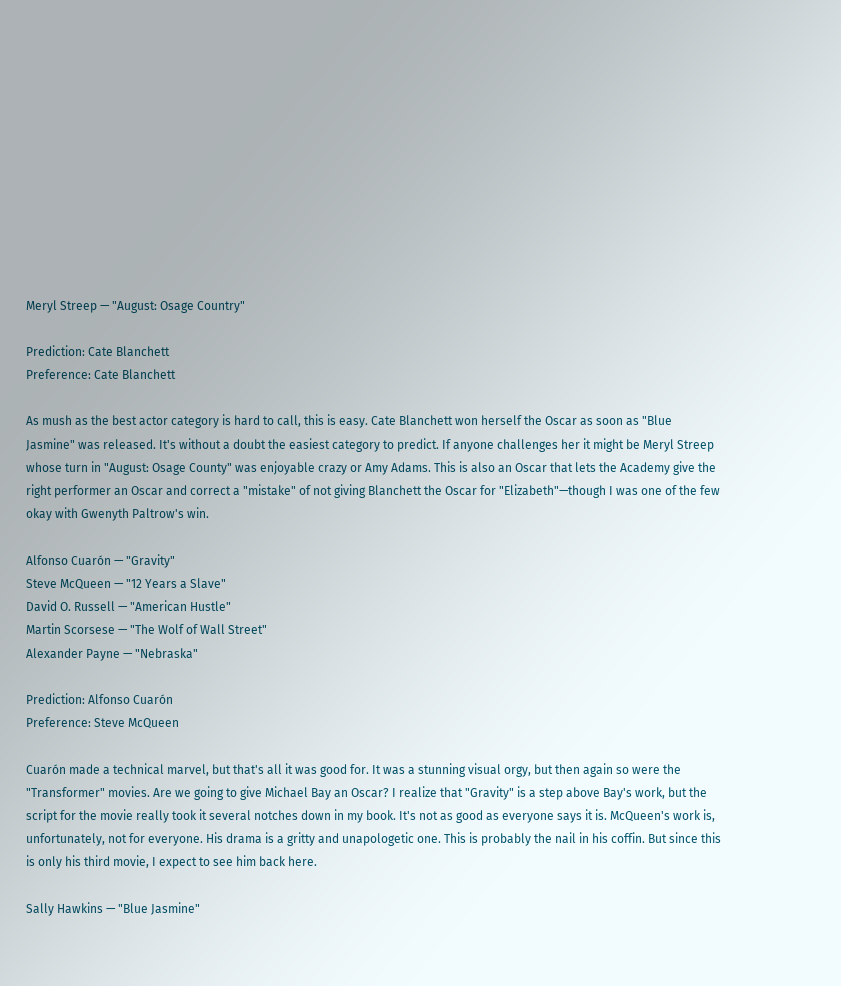Meryl Streep — "August: Osage Country"

Prediction: Cate Blanchett
Preference: Cate Blanchett

As mush as the best actor category is hard to call, this is easy. Cate Blanchett won herself the Oscar as soon as "Blue Jasmine" was released. It's without a doubt the easiest category to predict. If anyone challenges her it might be Meryl Streep whose turn in "August: Osage County" was enjoyable crazy or Amy Adams. This is also an Oscar that lets the Academy give the right performer an Oscar and correct a "mistake" of not giving Blanchett the Oscar for "Elizabeth"—though I was one of the few okay with Gwenyth Paltrow's win.

Alfonso Cuarón — "Gravity"
Steve McQueen — "12 Years a Slave"
David O. Russell — "American Hustle"
Martin Scorsese — "The Wolf of Wall Street"
Alexander Payne — "Nebraska"

Prediction: Alfonso Cuarón
Preference: Steve McQueen

Cuarón made a technical marvel, but that's all it was good for. It was a stunning visual orgy, but then again so were the "Transformer" movies. Are we going to give Michael Bay an Oscar? I realize that "Gravity" is a step above Bay's work, but the script for the movie really took it several notches down in my book. It's not as good as everyone says it is. McQueen's work is, unfortunately, not for everyone. His drama is a gritty and unapologetic one. This is probably the nail in his coffin. But since this is only his third movie, I expect to see him back here.

Sally Hawkins — "Blue Jasmine"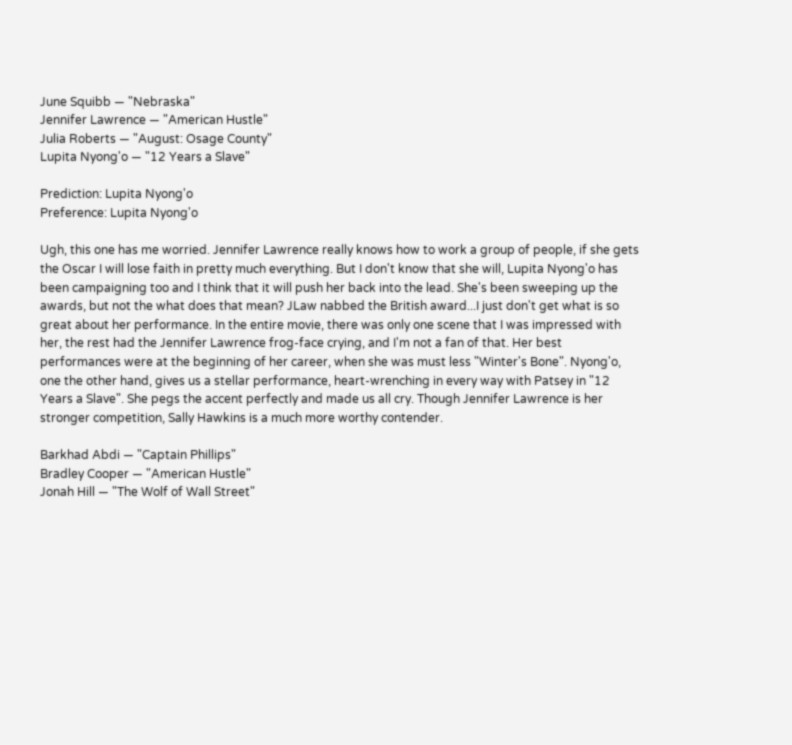June Squibb — "Nebraska"
Jennifer Lawrence — "American Hustle"
Julia Roberts — "August: Osage County"
Lupita Nyong'o — "12 Years a Slave"

Prediction: Lupita Nyong'o
Preference: Lupita Nyong'o

Ugh, this one has me worried. Jennifer Lawrence really knows how to work a group of people, if she gets the Oscar I will lose faith in pretty much everything. But I don't know that she will, Lupita Nyong'o has been campaigning too and I think that it will push her back into the lead. She's been sweeping up the awards, but not the what does that mean? JLaw nabbed the British award...I just don't get what is so great about her performance. In the entire movie, there was only one scene that I was impressed with her, the rest had the Jennifer Lawrence frog-face crying, and I'm not a fan of that. Her best performances were at the beginning of her career, when she was must less "Winter's Bone". Nyong'o, one the other hand, gives us a stellar performance, heart-wrenching in every way with Patsey in "12 Years a Slave". She pegs the accent perfectly and made us all cry. Though Jennifer Lawrence is her stronger competition, Sally Hawkins is a much more worthy contender.

Barkhad Abdi — "Captain Phillips"
Bradley Cooper — "American Hustle"
Jonah Hill — "The Wolf of Wall Street"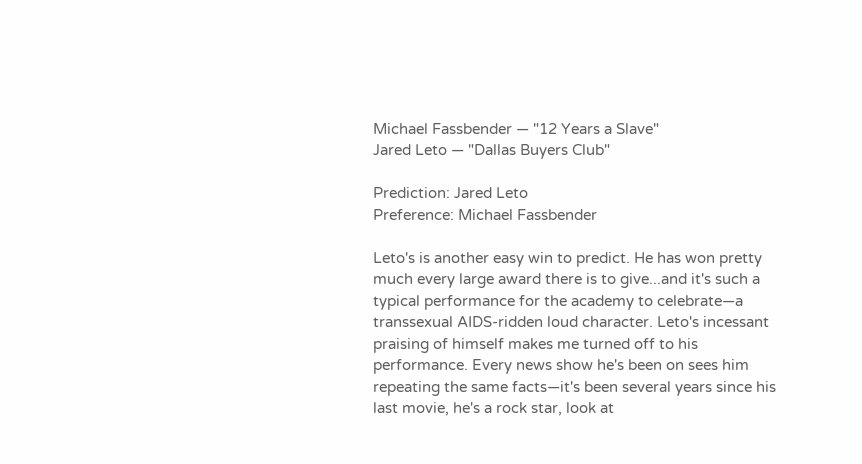Michael Fassbender — "12 Years a Slave"
Jared Leto — "Dallas Buyers Club"

Prediction: Jared Leto
Preference: Michael Fassbender

Leto's is another easy win to predict. He has won pretty much every large award there is to give...and it's such a typical performance for the academy to celebrate—a transsexual AIDS-ridden loud character. Leto's incessant praising of himself makes me turned off to his performance. Every news show he's been on sees him repeating the same facts—it's been several years since his last movie, he's a rock star, look at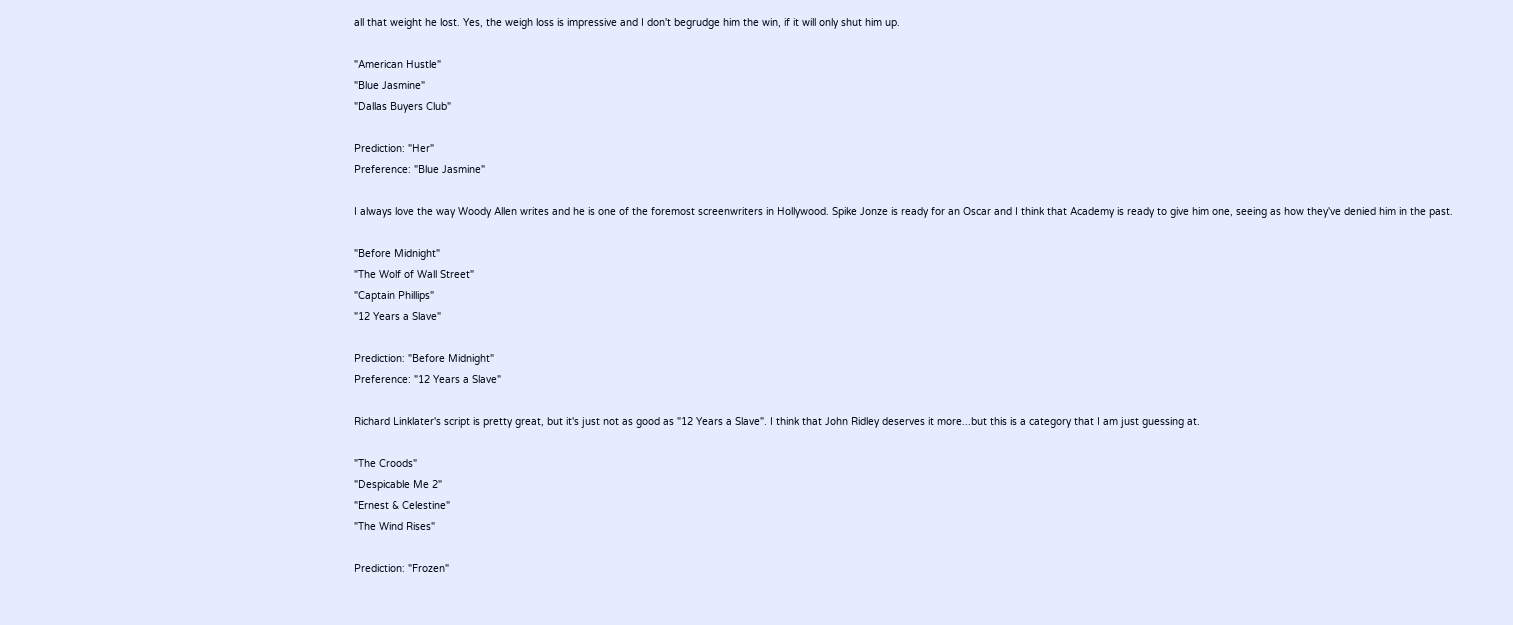all that weight he lost. Yes, the weigh loss is impressive and I don't begrudge him the win, if it will only shut him up.

"American Hustle"
"Blue Jasmine"
"Dallas Buyers Club"

Prediction: "Her"
Preference: "Blue Jasmine"

I always love the way Woody Allen writes and he is one of the foremost screenwriters in Hollywood. Spike Jonze is ready for an Oscar and I think that Academy is ready to give him one, seeing as how they've denied him in the past.

"Before Midnight"
"The Wolf of Wall Street"
"Captain Phillips"
"12 Years a Slave"

Prediction: "Before Midnight"
Preference: "12 Years a Slave"

Richard Linklater's script is pretty great, but it's just not as good as "12 Years a Slave". I think that John Ridley deserves it more...but this is a category that I am just guessing at.

"The Croods"
"Despicable Me 2"
"Ernest & Celestine"
"The Wind Rises"

Prediction: "Frozen"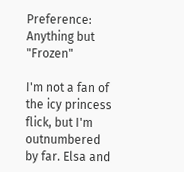Preference: Anything but "Frozen"

I'm not a fan of the icy princess flick, but I'm outnumbered by far. Elsa and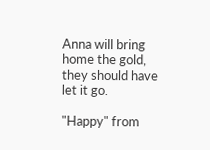Anna will bring home the gold, they should have let it go.

"Happy" from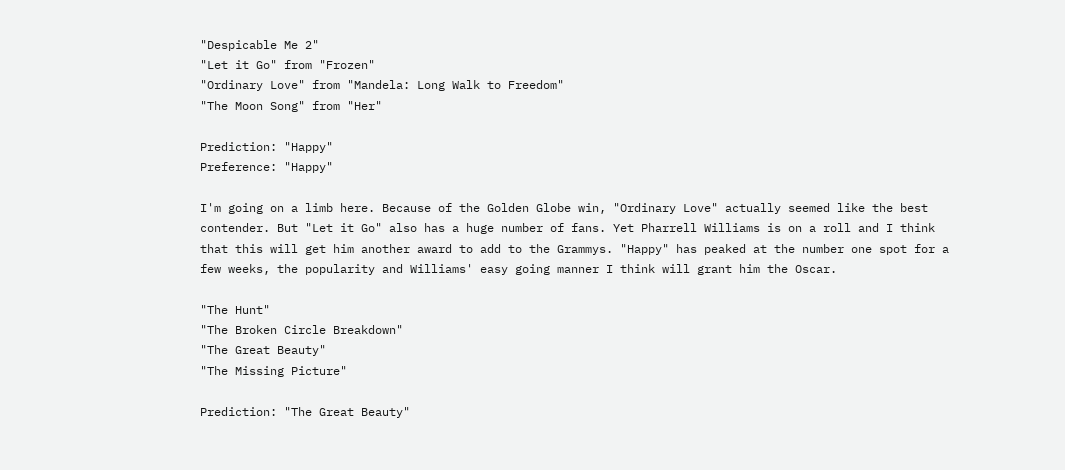"Despicable Me 2"
"Let it Go" from "Frozen"
"Ordinary Love" from "Mandela: Long Walk to Freedom"
"The Moon Song" from "Her"

Prediction: "Happy"
Preference: "Happy"

I'm going on a limb here. Because of the Golden Globe win, "Ordinary Love" actually seemed like the best contender. But "Let it Go" also has a huge number of fans. Yet Pharrell Williams is on a roll and I think that this will get him another award to add to the Grammys. "Happy" has peaked at the number one spot for a few weeks, the popularity and Williams' easy going manner I think will grant him the Oscar.

"The Hunt"
"The Broken Circle Breakdown"
"The Great Beauty"
"The Missing Picture"

Prediction: "The Great Beauty"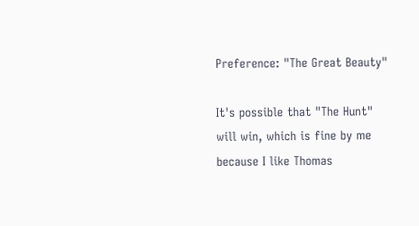Preference: "The Great Beauty"

It's possible that "The Hunt" will win, which is fine by me because I like Thomas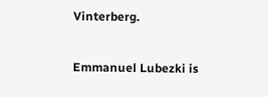Vinterberg.

Emmanuel Lubezki is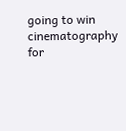going to win cinematography for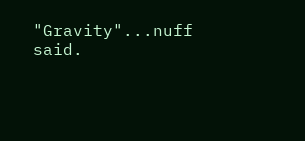"Gravity"...nuff said.